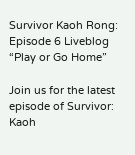Survivor Kaoh Rong: Episode 6 Liveblog “Play or Go Home”

Join us for the latest episode of Survivor: Kaoh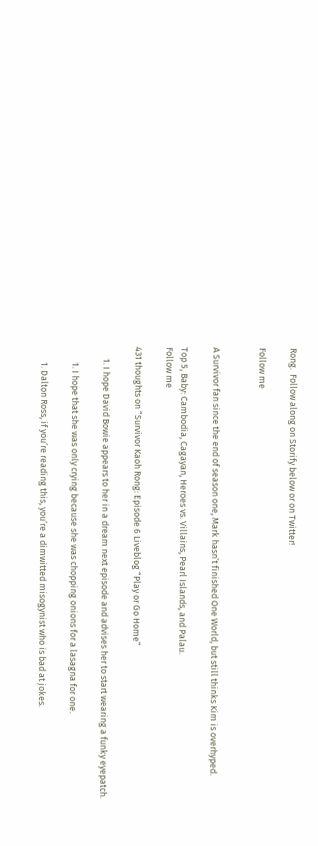Rong.  Follow along on Storify below or on Twitter!

Follow me


A Survivor fan since the end of season one, Mark hasn’t finished One World, but still thinks Kim is overhyped.

Top 5, Baby: Cambodia, Cagayan, Heroes vs. Villains, Pearl Islands, and Palau.
Follow me

431 thoughts on “Survivor Kaoh Rong: Episode 6 Liveblog “Play or Go Home”

      1. I hope David Bowie appears to her in a dream next episode and advises her to start wearing a funky eyepatch.

        1. I hope that she was only crying because she was chopping onions for a lasagna for one.

        1. Dalton Ross, if you’re reading this, you’re a dimwitted misogynist who is bad at jokes.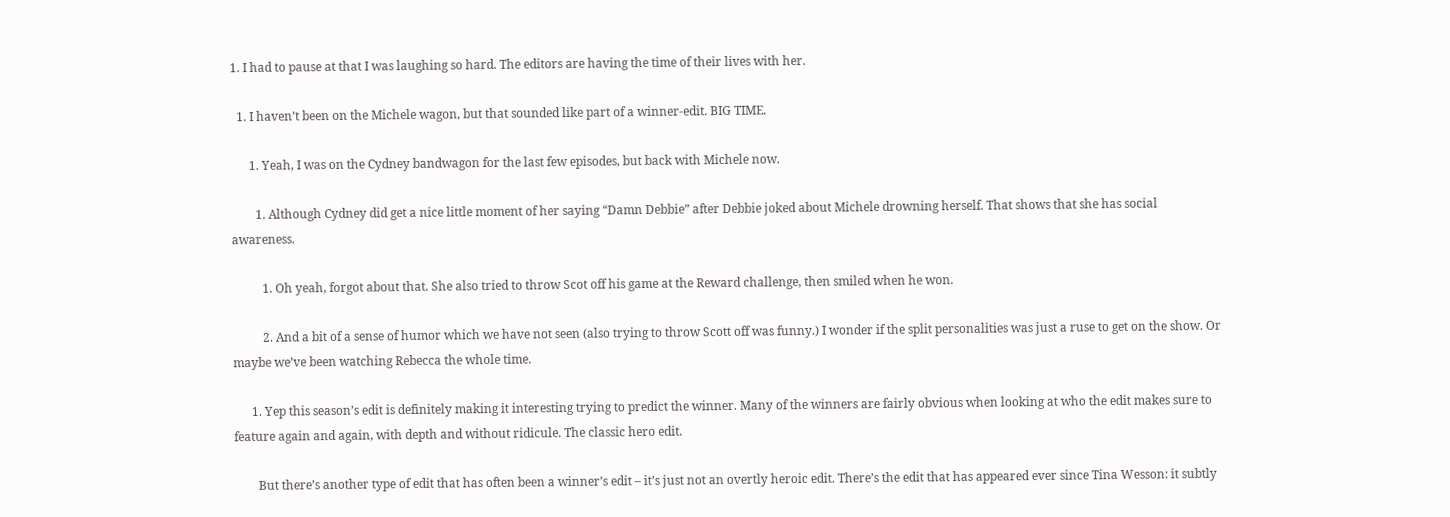1. I had to pause at that I was laughing so hard. The editors are having the time of their lives with her.

  1. I haven’t been on the Michele wagon, but that sounded like part of a winner-edit. BIG TIME.

      1. Yeah, I was on the Cydney bandwagon for the last few episodes, but back with Michele now.

        1. Although Cydney did get a nice little moment of her saying “Damn Debbie” after Debbie joked about Michele drowning herself. That shows that she has social awareness.

          1. Oh yeah, forgot about that. She also tried to throw Scot off his game at the Reward challenge, then smiled when he won.

          2. And a bit of a sense of humor which we have not seen (also trying to throw Scott off was funny.) I wonder if the split personalities was just a ruse to get on the show. Or maybe we’ve been watching Rebecca the whole time.

      1. Yep this season’s edit is definitely making it interesting trying to predict the winner. Many of the winners are fairly obvious when looking at who the edit makes sure to feature again and again, with depth and without ridicule. The classic hero edit.

        But there’s another type of edit that has often been a winner’s edit – it’s just not an overtly heroic edit. There’s the edit that has appeared ever since Tina Wesson: it subtly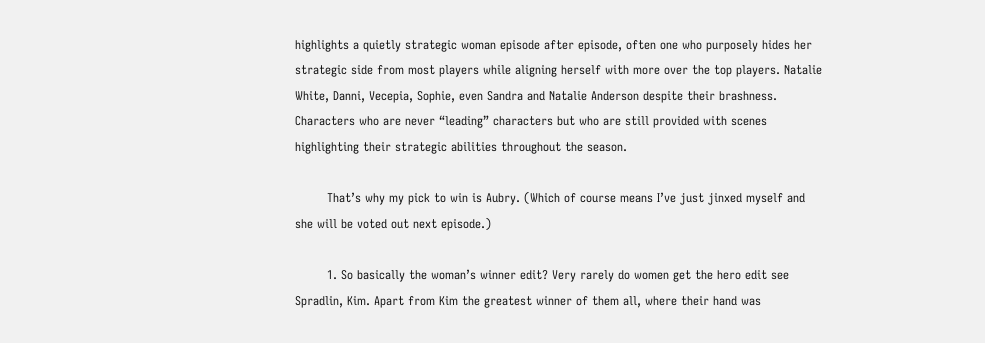highlights a quietly strategic woman episode after episode, often one who purposely hides her strategic side from most players while aligning herself with more over the top players. Natalie White, Danni, Vecepia, Sophie, even Sandra and Natalie Anderson despite their brashness. Characters who are never “leading” characters but who are still provided with scenes highlighting their strategic abilities throughout the season.

        That’s why my pick to win is Aubry. (Which of course means I’ve just jinxed myself and she will be voted out next episode.)

        1. So basically the woman’s winner edit? Very rarely do women get the hero edit see Spradlin, Kim. Apart from Kim the greatest winner of them all, where their hand was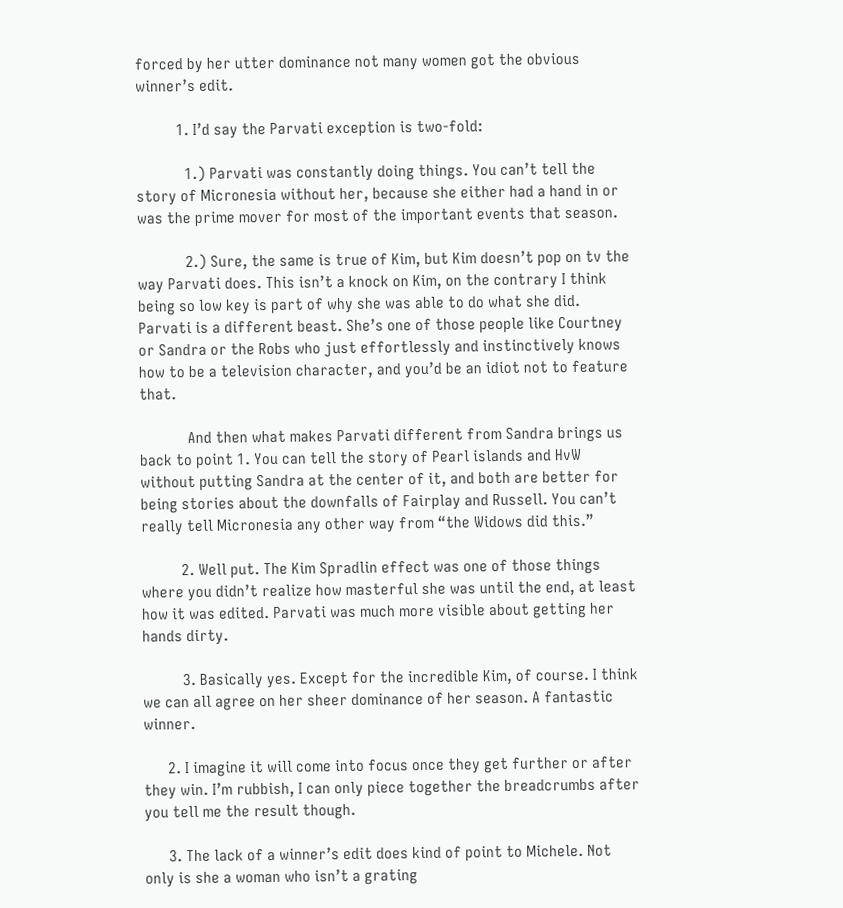forced by her utter dominance not many women got the obvious winner’s edit.

          1. I’d say the Parvati exception is two-fold:

            1.) Parvati was constantly doing things. You can’t tell the story of Micronesia without her, because she either had a hand in or was the prime mover for most of the important events that season.

            2.) Sure, the same is true of Kim, but Kim doesn’t pop on tv the way Parvati does. This isn’t a knock on Kim, on the contrary I think being so low key is part of why she was able to do what she did. Parvati is a different beast. She’s one of those people like Courtney or Sandra or the Robs who just effortlessly and instinctively knows how to be a television character, and you’d be an idiot not to feature that.

            And then what makes Parvati different from Sandra brings us back to point 1. You can tell the story of Pearl islands and HvW without putting Sandra at the center of it, and both are better for being stories about the downfalls of Fairplay and Russell. You can’t really tell Micronesia any other way from “the Widows did this.”

          2. Well put. The Kim Spradlin effect was one of those things where you didn’t realize how masterful she was until the end, at least how it was edited. Parvati was much more visible about getting her hands dirty.

          3. Basically yes. Except for the incredible Kim, of course. I think we can all agree on her sheer dominance of her season. A fantastic winner.

      2. I imagine it will come into focus once they get further or after they win. I’m rubbish, I can only piece together the breadcrumbs after you tell me the result though.

      3. The lack of a winner’s edit does kind of point to Michele. Not only is she a woman who isn’t a grating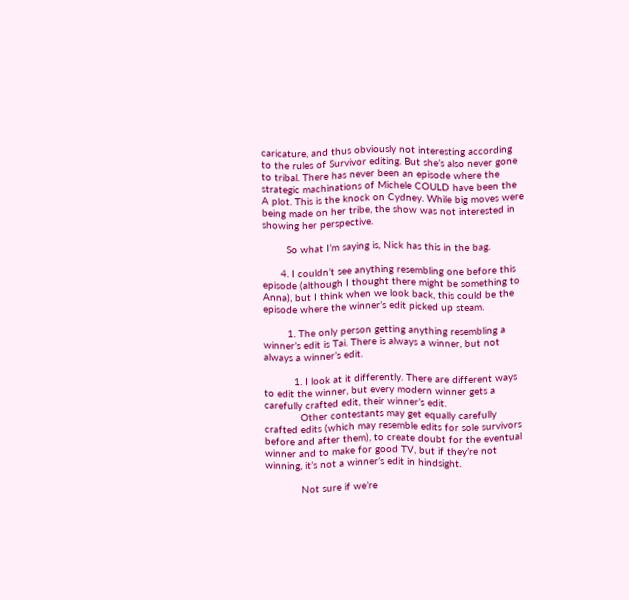caricature, and thus obviously not interesting according to the rules of Survivor editing. But she’s also never gone to tribal. There has never been an episode where the strategic machinations of Michele COULD have been the A plot. This is the knock on Cydney. While big moves were being made on her tribe, the show was not interested in showing her perspective.

        So what I’m saying is, Nick has this in the bag.

      4. I couldn’t see anything resembling one before this episode (although I thought there might be something to Anna), but I think when we look back, this could be the episode where the winner’s edit picked up steam.

        1. The only person getting anything resembling a winner’s edit is Tai. There is always a winner, but not always a winner’s edit.

          1. I look at it differently. There are different ways to edit the winner, but every modern winner gets a carefully crafted edit, their winner’s edit.
            Other contestants may get equally carefully crafted edits (which may resemble edits for sole survivors before and after them), to create doubt for the eventual winner and to make for good TV, but if they’re not winning, it’s not a winner’s edit in hindsight.

            Not sure if we’re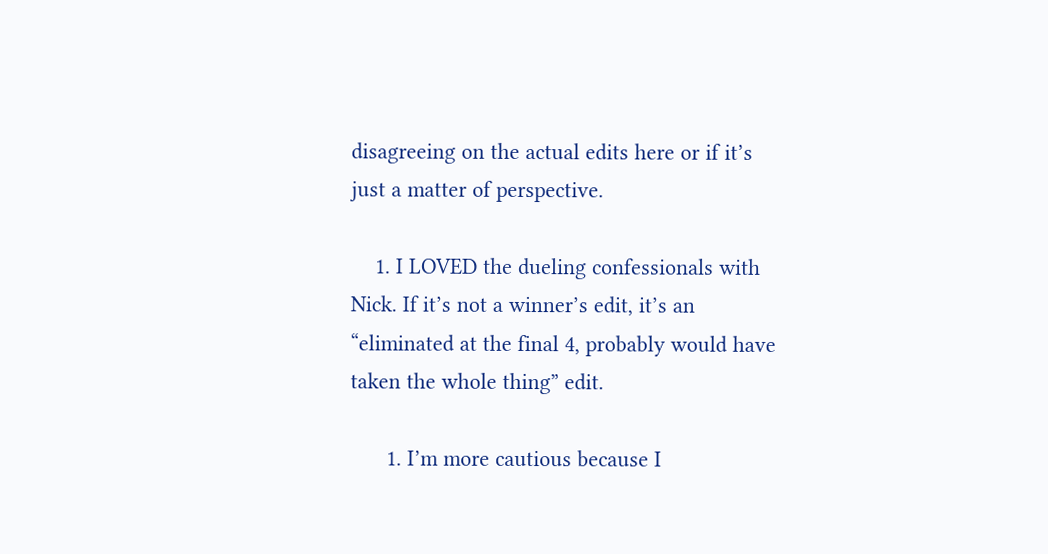disagreeing on the actual edits here or if it’s just a matter of perspective.

    1. I LOVED the dueling confessionals with Nick. If it’s not a winner’s edit, it’s an “eliminated at the final 4, probably would have taken the whole thing” edit.

      1. I’m more cautious because I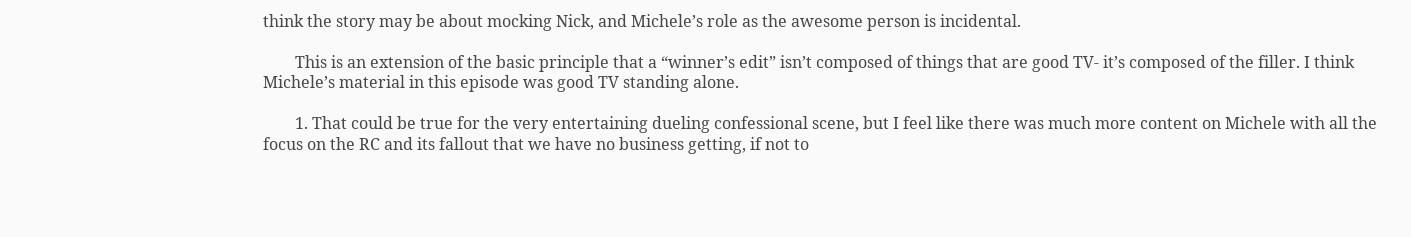think the story may be about mocking Nick, and Michele’s role as the awesome person is incidental.

        This is an extension of the basic principle that a “winner’s edit” isn’t composed of things that are good TV- it’s composed of the filler. I think Michele’s material in this episode was good TV standing alone.

        1. That could be true for the very entertaining dueling confessional scene, but I feel like there was much more content on Michele with all the focus on the RC and its fallout that we have no business getting, if not to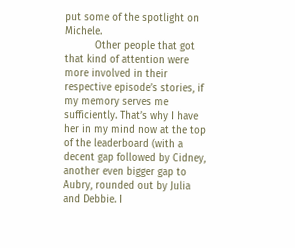put some of the spotlight on Michele.
          Other people that got that kind of attention were more involved in their respective episode’s stories, if my memory serves me sufficiently. That’s why I have her in my mind now at the top of the leaderboard (with a decent gap followed by Cidney, another even bigger gap to Aubry, rounded out by Julia and Debbie. I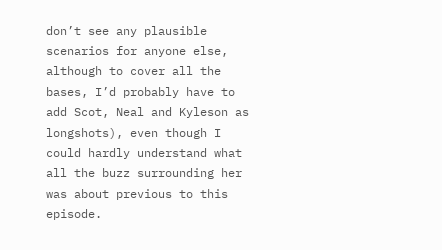don’t see any plausible scenarios for anyone else, although to cover all the bases, I’d probably have to add Scot, Neal and Kyleson as longshots), even though I could hardly understand what all the buzz surrounding her was about previous to this episode.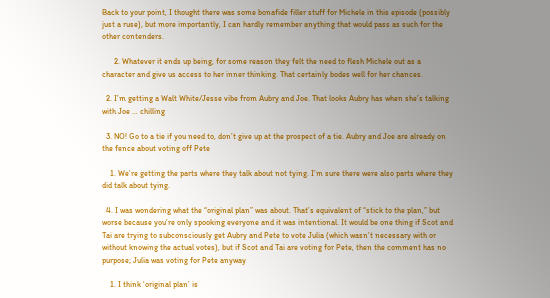Back to your point, I thought there was some bonafide filler stuff for Michele in this episode (possibly just a ruse), but more importantly, I can hardly remember anything that would pass as such for the other contenders.

      2. Whatever it ends up being, for some reason they felt the need to flesh Michele out as a character and give us access to her inner thinking. That certainly bodes well for her chances.

  2. I’m getting a Walt White/Jesse vibe from Aubry and Joe. That looks Aubry has when she’s talking with Joe … chilling

  3. NO! Go to a tie if you need to, don’t give up at the prospect of a tie. Aubry and Joe are already on the fence about voting off Pete

    1. We’re getting the parts where they talk about not tying. I’m sure there were also parts where they did talk about tying.

  4. I was wondering what the “original plan” was about. That’s equivalent of “stick to the plan,” but worse because you’re only spooking everyone and it was intentional. It would be one thing if Scot and Tai are trying to subconsciously get Aubry and Pete to vote Julia (which wasn’t necessary with or without knowing the actual votes), but if Scot and Tai are voting for Pete, then the comment has no purpose; Julia was voting for Pete anyway

    1. I think ‘original plan’ is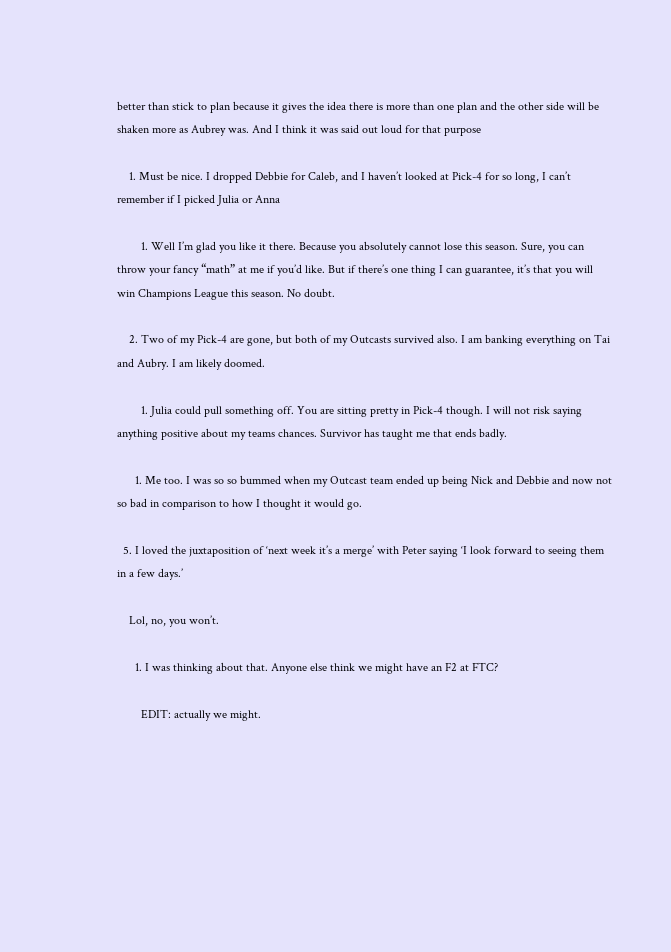better than stick to plan because it gives the idea there is more than one plan and the other side will be shaken more as Aubrey was. And I think it was said out loud for that purpose

    1. Must be nice. I dropped Debbie for Caleb, and I haven’t looked at Pick-4 for so long, I can’t remember if I picked Julia or Anna

        1. Well I’m glad you like it there. Because you absolutely cannot lose this season. Sure, you can throw your fancy “math” at me if you’d like. But if there’s one thing I can guarantee, it’s that you will win Champions League this season. No doubt.

    2. Two of my Pick-4 are gone, but both of my Outcasts survived also. I am banking everything on Tai and Aubry. I am likely doomed.

        1. Julia could pull something off. You are sitting pretty in Pick-4 though. I will not risk saying anything positive about my teams chances. Survivor has taught me that ends badly.

      1. Me too. I was so so bummed when my Outcast team ended up being Nick and Debbie and now not so bad in comparison to how I thought it would go.

  5. I loved the juxtaposition of ‘next week it’s a merge’ with Peter saying ‘I look forward to seeing them in a few days.’

    Lol, no, you won’t.

      1. I was thinking about that. Anyone else think we might have an F2 at FTC?

        EDIT: actually we might.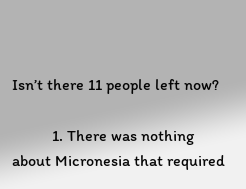Isn’t there 11 people left now?

          1. There was nothing about Micronesia that required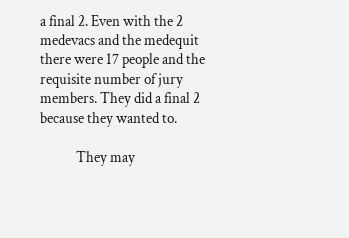a final 2. Even with the 2 medevacs and the medequit there were 17 people and the requisite number of jury members. They did a final 2 because they wanted to.

            They may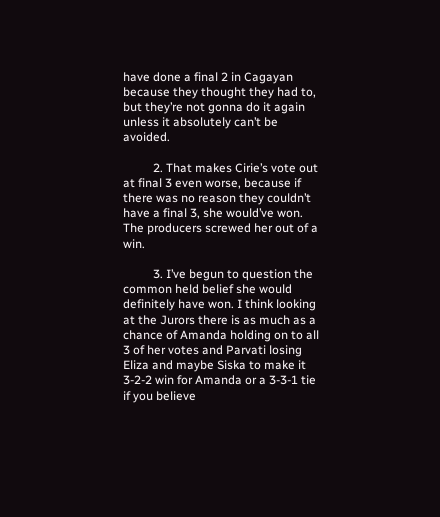have done a final 2 in Cagayan because they thought they had to, but they’re not gonna do it again unless it absolutely can’t be avoided.

          2. That makes Cirie’s vote out at final 3 even worse, because if there was no reason they couldn’t have a final 3, she would’ve won. The producers screwed her out of a win.

          3. I’ve begun to question the common held belief she would definitely have won. I think looking at the Jurors there is as much as a chance of Amanda holding on to all 3 of her votes and Parvati losing Eliza and maybe Siska to make it 3-2-2 win for Amanda or a 3-3-1 tie if you believe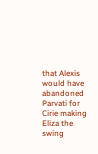that Alexis would have abandoned Parvati for Cirie making Eliza the swing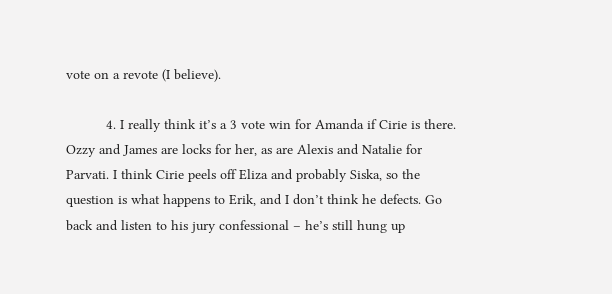vote on a revote (I believe).

          4. I really think it’s a 3 vote win for Amanda if Cirie is there. Ozzy and James are locks for her, as are Alexis and Natalie for Parvati. I think Cirie peels off Eliza and probably Siska, so the question is what happens to Erik, and I don’t think he defects. Go back and listen to his jury confessional – he’s still hung up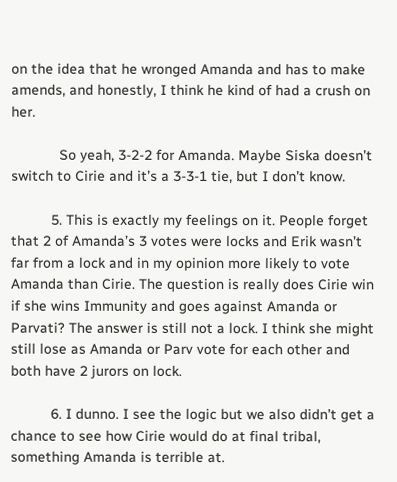on the idea that he wronged Amanda and has to make amends, and honestly, I think he kind of had a crush on her.

            So yeah, 3-2-2 for Amanda. Maybe Siska doesn’t switch to Cirie and it’s a 3-3-1 tie, but I don’t know.

          5. This is exactly my feelings on it. People forget that 2 of Amanda’s 3 votes were locks and Erik wasn’t far from a lock and in my opinion more likely to vote Amanda than Cirie. The question is really does Cirie win if she wins Immunity and goes against Amanda or Parvati? The answer is still not a lock. I think she might still lose as Amanda or Parv vote for each other and both have 2 jurors on lock.

          6. I dunno. I see the logic but we also didn’t get a chance to see how Cirie would do at final tribal, something Amanda is terrible at.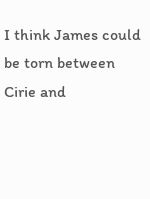I think James could be torn between Cirie and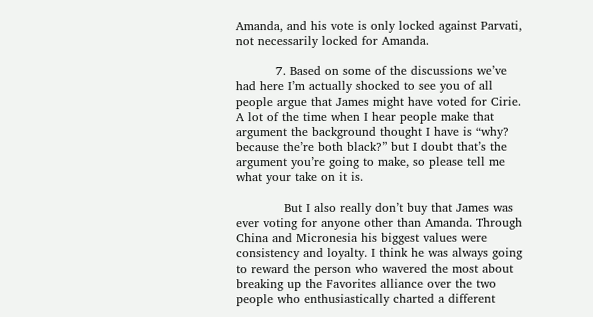Amanda, and his vote is only locked against Parvati, not necessarily locked for Amanda.

          7. Based on some of the discussions we’ve had here I’m actually shocked to see you of all people argue that James might have voted for Cirie. A lot of the time when I hear people make that argument the background thought I have is “why? because the’re both black?” but I doubt that’s the argument you’re going to make, so please tell me what your take on it is.

            But I also really don’t buy that James was ever voting for anyone other than Amanda. Through China and Micronesia his biggest values were consistency and loyalty. I think he was always going to reward the person who wavered the most about breaking up the Favorites alliance over the two people who enthusiastically charted a different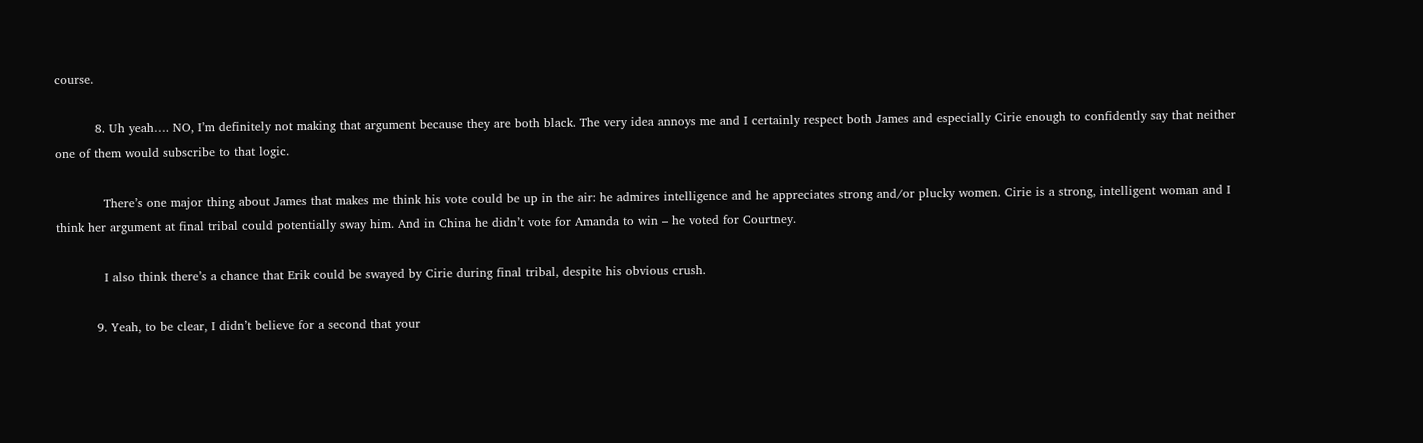course.

          8. Uh yeah…. NO, I’m definitely not making that argument because they are both black. The very idea annoys me and I certainly respect both James and especially Cirie enough to confidently say that neither one of them would subscribe to that logic.

            There’s one major thing about James that makes me think his vote could be up in the air: he admires intelligence and he appreciates strong and/or plucky women. Cirie is a strong, intelligent woman and I think her argument at final tribal could potentially sway him. And in China he didn’t vote for Amanda to win – he voted for Courtney.

            I also think there’s a chance that Erik could be swayed by Cirie during final tribal, despite his obvious crush.

          9. Yeah, to be clear, I didn’t believe for a second that your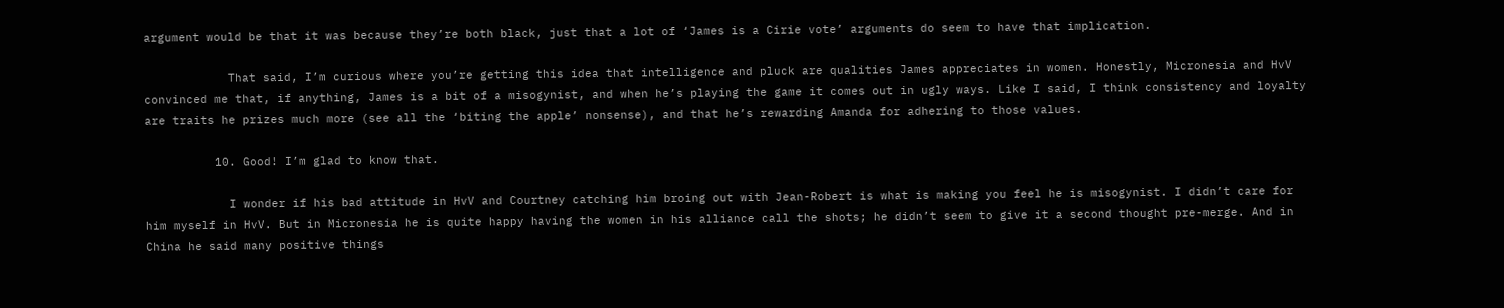argument would be that it was because they’re both black, just that a lot of ‘James is a Cirie vote’ arguments do seem to have that implication.

            That said, I’m curious where you’re getting this idea that intelligence and pluck are qualities James appreciates in women. Honestly, Micronesia and HvV convinced me that, if anything, James is a bit of a misogynist, and when he’s playing the game it comes out in ugly ways. Like I said, I think consistency and loyalty are traits he prizes much more (see all the ‘biting the apple’ nonsense), and that he’s rewarding Amanda for adhering to those values.

          10. Good! I’m glad to know that.

            I wonder if his bad attitude in HvV and Courtney catching him broing out with Jean-Robert is what is making you feel he is misogynist. I didn’t care for him myself in HvV. But in Micronesia he is quite happy having the women in his alliance call the shots; he didn’t seem to give it a second thought pre-merge. And in China he said many positive things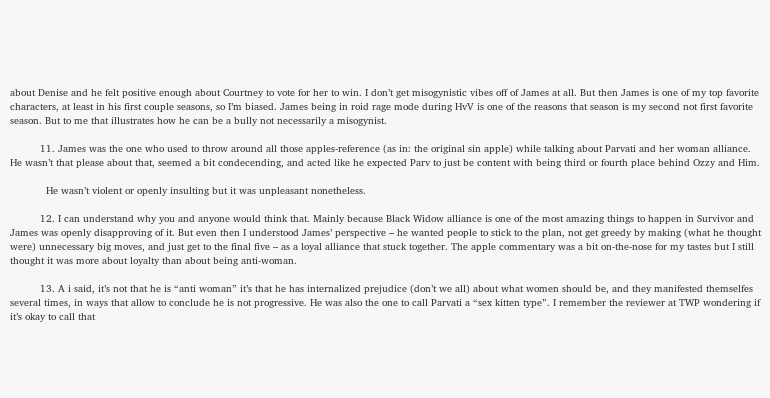about Denise and he felt positive enough about Courtney to vote for her to win. I don’t get misogynistic vibes off of James at all. But then James is one of my top favorite characters, at least in his first couple seasons, so I’m biased. James being in roid rage mode during HvV is one of the reasons that season is my second not first favorite season. But to me that illustrates how he can be a bully not necessarily a misogynist.

          11. James was the one who used to throw around all those apples-reference (as in: the original sin apple) while talking about Parvati and her woman alliance. He wasn’t that please about that, seemed a bit condecending, and acted like he expected Parv to just be content with being third or fourth place behind Ozzy and Him.

            He wasn’t violent or openly insulting but it was unpleasant nonetheless.

          12. I can understand why you and anyone would think that. Mainly because Black Widow alliance is one of the most amazing things to happen in Survivor and James was openly disapproving of it. But even then I understood James’ perspective – he wanted people to stick to the plan, not get greedy by making (what he thought were) unnecessary big moves, and just get to the final five – as a loyal alliance that stuck together. The apple commentary was a bit on-the-nose for my tastes but I still thought it was more about loyalty than about being anti-woman.

          13. A i said, it’s not that he is “anti woman” it’s that he has internalized prejudice (don’t we all) about what women should be, and they manifested themselfes several times, in ways that allow to conclude he is not progressive. He was also the one to call Parvati a “sex kitten type”. I remember the reviewer at TWP wondering if it’s okay to call that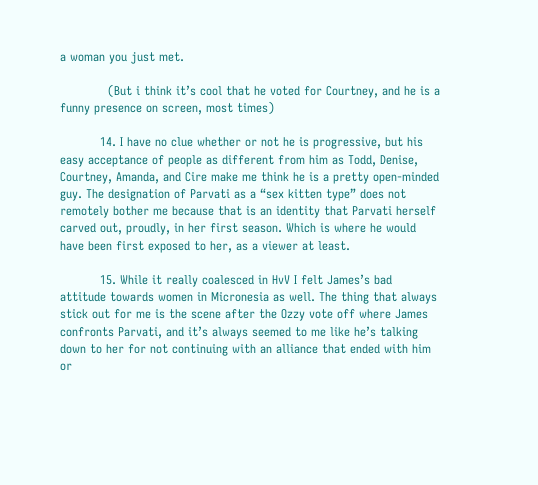a woman you just met.

            (But i think it’s cool that he voted for Courtney, and he is a funny presence on screen, most times)

          14. I have no clue whether or not he is progressive, but his easy acceptance of people as different from him as Todd, Denise, Courtney, Amanda, and Cire make me think he is a pretty open-minded guy. The designation of Parvati as a “sex kitten type” does not remotely bother me because that is an identity that Parvati herself carved out, proudly, in her first season. Which is where he would have been first exposed to her, as a viewer at least.

          15. While it really coalesced in HvV I felt James’s bad attitude towards women in Micronesia as well. The thing that always stick out for me is the scene after the Ozzy vote off where James confronts Parvati, and it’s always seemed to me like he’s talking down to her for not continuing with an alliance that ended with him or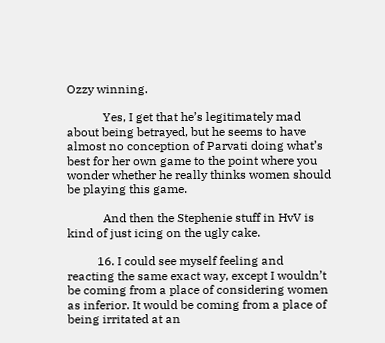Ozzy winning.

            Yes, I get that he’s legitimately mad about being betrayed, but he seems to have almost no conception of Parvati doing what’s best for her own game to the point where you wonder whether he really thinks women should be playing this game.

            And then the Stephenie stuff in HvV is kind of just icing on the ugly cake.

          16. I could see myself feeling and reacting the same exact way, except I wouldn’t be coming from a place of considering women as inferior. It would be coming from a place of being irritated at an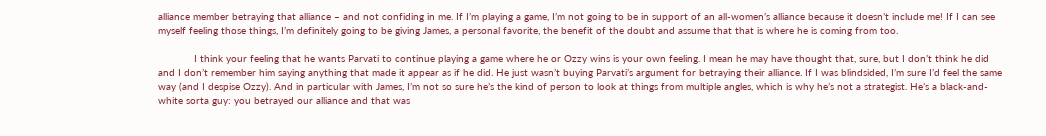alliance member betraying that alliance – and not confiding in me. If I’m playing a game, I’m not going to be in support of an all-women’s alliance because it doesn’t include me! If I can see myself feeling those things, I’m definitely going to be giving James, a personal favorite, the benefit of the doubt and assume that that is where he is coming from too.

            I think your feeling that he wants Parvati to continue playing a game where he or Ozzy wins is your own feeling. I mean he may have thought that, sure, but I don’t think he did and I don’t remember him saying anything that made it appear as if he did. He just wasn’t buying Parvati’s argument for betraying their alliance. If I was blindsided, I’m sure I’d feel the same way (and I despise Ozzy). And in particular with James, I’m not so sure he’s the kind of person to look at things from multiple angles, which is why he’s not a strategist. He’s a black-and-white sorta guy: you betrayed our alliance and that was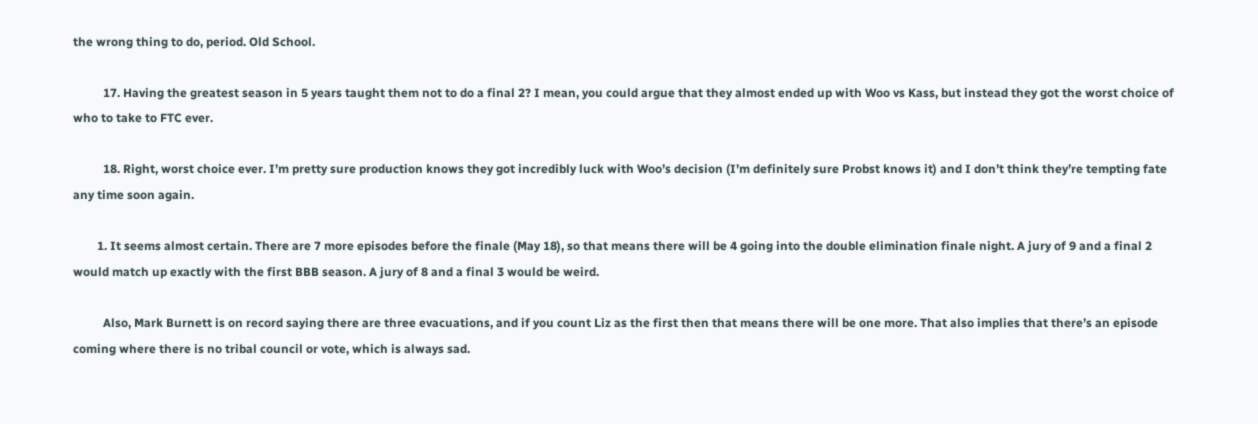the wrong thing to do, period. Old School.

          17. Having the greatest season in 5 years taught them not to do a final 2? I mean, you could argue that they almost ended up with Woo vs Kass, but instead they got the worst choice of who to take to FTC ever.

          18. Right, worst choice ever. I’m pretty sure production knows they got incredibly luck with Woo’s decision (I’m definitely sure Probst knows it) and I don’t think they’re tempting fate any time soon again.

        1. It seems almost certain. There are 7 more episodes before the finale (May 18), so that means there will be 4 going into the double elimination finale night. A jury of 9 and a final 2 would match up exactly with the first BBB season. A jury of 8 and a final 3 would be weird.

          Also, Mark Burnett is on record saying there are three evacuations, and if you count Liz as the first then that means there will be one more. That also implies that there’s an episode coming where there is no tribal council or vote, which is always sad.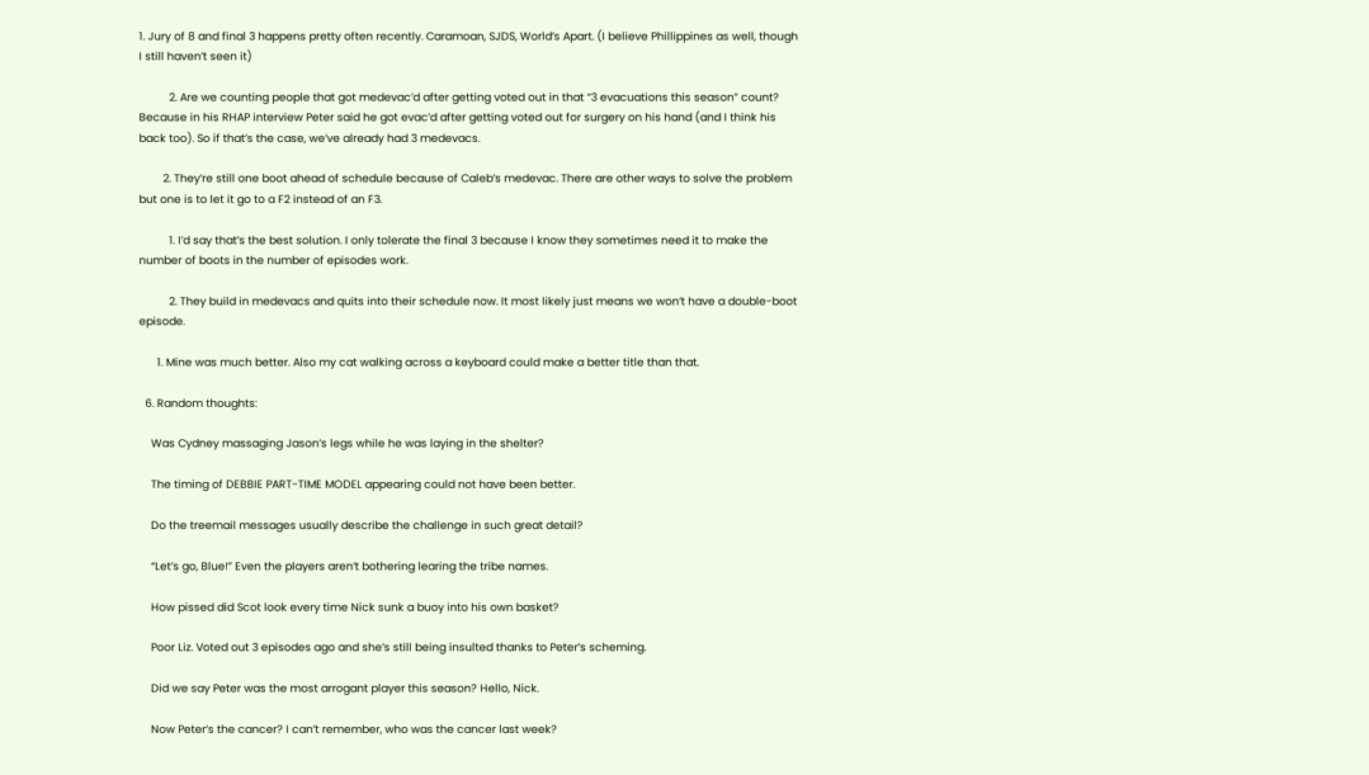1. Jury of 8 and final 3 happens pretty often recently. Caramoan, SJDS, World’s Apart. (I believe Phillippines as well, though I still haven’t seen it)

          2. Are we counting people that got medevac’d after getting voted out in that “3 evacuations this season” count? Because in his RHAP interview Peter said he got evac’d after getting voted out for surgery on his hand (and I think his back too). So if that’s the case, we’ve already had 3 medevacs.

        2. They’re still one boot ahead of schedule because of Caleb’s medevac. There are other ways to solve the problem but one is to let it go to a F2 instead of an F3.

          1. I’d say that’s the best solution. I only tolerate the final 3 because I know they sometimes need it to make the number of boots in the number of episodes work.

          2. They build in medevacs and quits into their schedule now. It most likely just means we won’t have a double-boot episode.

      1. Mine was much better. Also my cat walking across a keyboard could make a better title than that.

  6. Random thoughts:

    Was Cydney massaging Jason’s legs while he was laying in the shelter?

    The timing of DEBBIE PART-TIME MODEL appearing could not have been better.

    Do the treemail messages usually describe the challenge in such great detail?

    “Let’s go, Blue!” Even the players aren’t bothering learing the tribe names.

    How pissed did Scot look every time Nick sunk a buoy into his own basket?

    Poor Liz. Voted out 3 episodes ago and she’s still being insulted thanks to Peter’s scheming.

    Did we say Peter was the most arrogant player this season? Hello, Nick.

    Now Peter’s the cancer? I can’t remember, who was the cancer last week?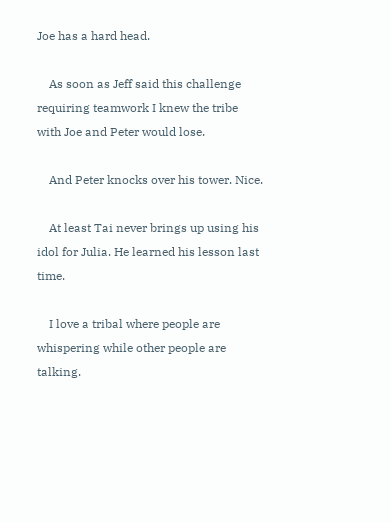Joe has a hard head.

    As soon as Jeff said this challenge requiring teamwork I knew the tribe with Joe and Peter would lose.

    And Peter knocks over his tower. Nice.

    At least Tai never brings up using his idol for Julia. He learned his lesson last time.

    I love a tribal where people are whispering while other people are talking.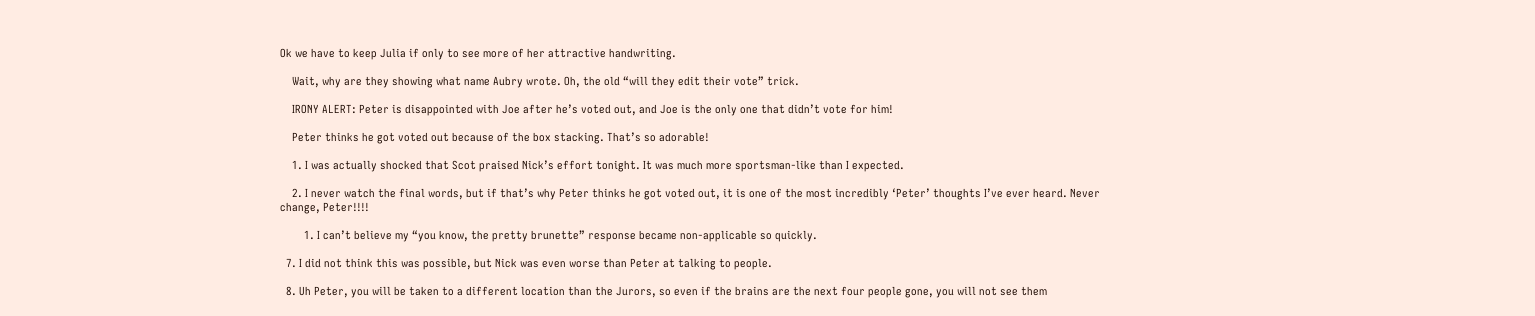Ok we have to keep Julia if only to see more of her attractive handwriting.

    Wait, why are they showing what name Aubry wrote. Oh, the old “will they edit their vote” trick.

    IRONY ALERT: Peter is disappointed with Joe after he’s voted out, and Joe is the only one that didn’t vote for him!

    Peter thinks he got voted out because of the box stacking. That’s so adorable!

    1. I was actually shocked that Scot praised Nick’s effort tonight. It was much more sportsman-like than I expected.

    2. I never watch the final words, but if that’s why Peter thinks he got voted out, it is one of the most incredibly ‘Peter’ thoughts I’ve ever heard. Never change, Peter!!!!

        1. I can’t believe my “you know, the pretty brunette” response became non-applicable so quickly.

  7. I did not think this was possible, but Nick was even worse than Peter at talking to people.

  8. Uh Peter, you will be taken to a different location than the Jurors, so even if the brains are the next four people gone, you will not see them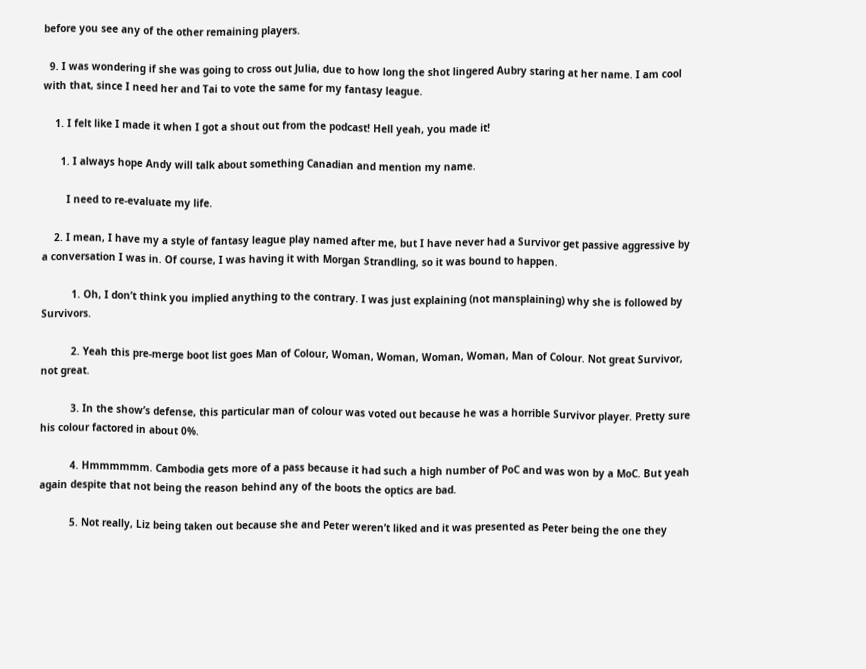before you see any of the other remaining players.

  9. I was wondering if she was going to cross out Julia, due to how long the shot lingered Aubry staring at her name. I am cool with that, since I need her and Tai to vote the same for my fantasy league.

    1. I felt like I made it when I got a shout out from the podcast! Hell yeah, you made it!

      1. I always hope Andy will talk about something Canadian and mention my name.

        I need to re-evaluate my life.

    2. I mean, I have my a style of fantasy league play named after me, but I have never had a Survivor get passive aggressive by a conversation I was in. Of course, I was having it with Morgan Strandling, so it was bound to happen.

          1. Oh, I don’t think you implied anything to the contrary. I was just explaining (not mansplaining) why she is followed by Survivors.

          2. Yeah this pre-merge boot list goes Man of Colour, Woman, Woman, Woman, Woman, Man of Colour. Not great Survivor, not great.

          3. In the show’s defense, this particular man of colour was voted out because he was a horrible Survivor player. Pretty sure his colour factored in about 0%.

          4. Hmmmmmm. Cambodia gets more of a pass because it had such a high number of PoC and was won by a MoC. But yeah again despite that not being the reason behind any of the boots the optics are bad.

          5. Not really, Liz being taken out because she and Peter weren’t liked and it was presented as Peter being the one they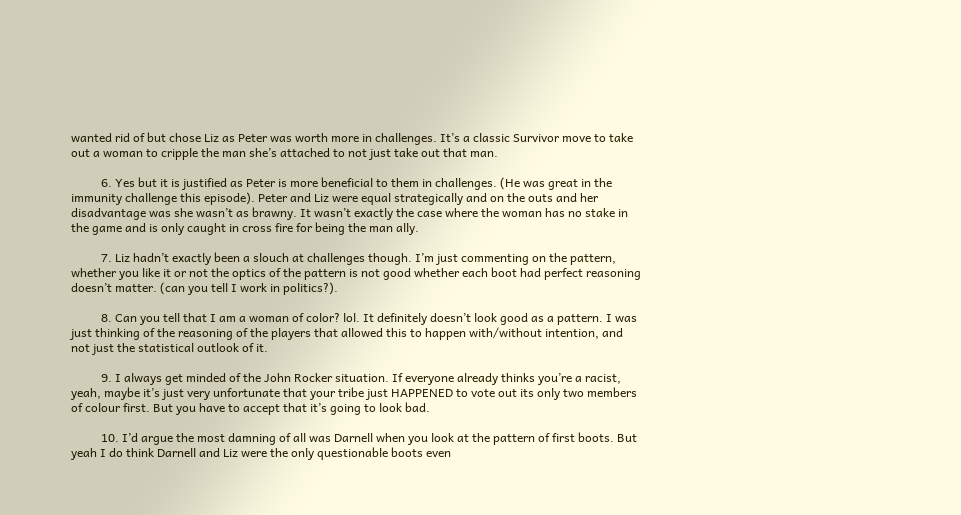wanted rid of but chose Liz as Peter was worth more in challenges. It’s a classic Survivor move to take out a woman to cripple the man she’s attached to not just take out that man.

          6. Yes but it is justified as Peter is more beneficial to them in challenges. (He was great in the immunity challenge this episode). Peter and Liz were equal strategically and on the outs and her disadvantage was she wasn’t as brawny. It wasn’t exactly the case where the woman has no stake in the game and is only caught in cross fire for being the man ally.

          7. Liz hadn’t exactly been a slouch at challenges though. I’m just commenting on the pattern, whether you like it or not the optics of the pattern is not good whether each boot had perfect reasoning doesn’t matter. (can you tell I work in politics?).

          8. Can you tell that I am a woman of color? lol. It definitely doesn’t look good as a pattern. I was just thinking of the reasoning of the players that allowed this to happen with/without intention, and not just the statistical outlook of it.

          9. I always get minded of the John Rocker situation. If everyone already thinks you’re a racist, yeah, maybe it’s just very unfortunate that your tribe just HAPPENED to vote out its only two members of colour first. But you have to accept that it’s going to look bad.

          10. I’d argue the most damning of all was Darnell when you look at the pattern of first boots. But yeah I do think Darnell and Liz were the only questionable boots even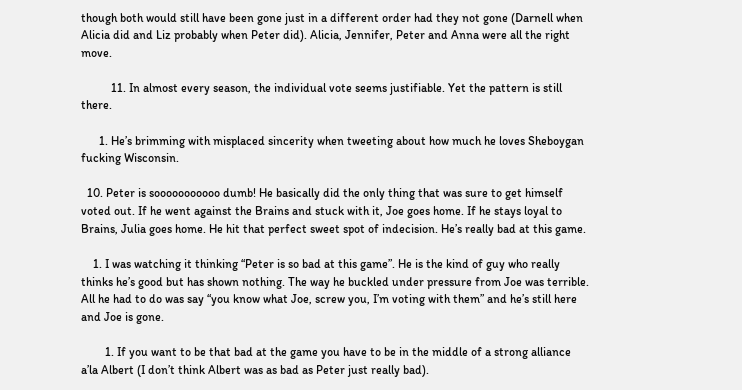though both would still have been gone just in a different order had they not gone (Darnell when Alicia did and Liz probably when Peter did). Alicia, Jennifer, Peter and Anna were all the right move.

          11. In almost every season, the individual vote seems justifiable. Yet the pattern is still there.

      1. He’s brimming with misplaced sincerity when tweeting about how much he loves Sheboygan fucking Wisconsin.

  10. Peter is sooooooooooo dumb! He basically did the only thing that was sure to get himself voted out. If he went against the Brains and stuck with it, Joe goes home. If he stays loyal to Brains, Julia goes home. He hit that perfect sweet spot of indecision. He’s really bad at this game.

    1. I was watching it thinking “Peter is so bad at this game”. He is the kind of guy who really thinks he’s good but has shown nothing. The way he buckled under pressure from Joe was terrible. All he had to do was say “you know what Joe, screw you, I’m voting with them” and he’s still here and Joe is gone.

        1. If you want to be that bad at the game you have to be in the middle of a strong alliance a’la Albert (I don’t think Albert was as bad as Peter just really bad).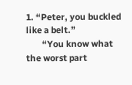1. “Peter, you buckled like a belt.”
        “You know what the worst part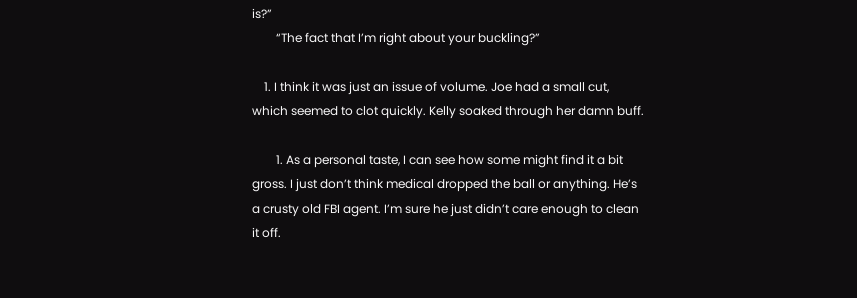is?”
        “The fact that I’m right about your buckling?”

    1. I think it was just an issue of volume. Joe had a small cut, which seemed to clot quickly. Kelly soaked through her damn buff.

        1. As a personal taste, I can see how some might find it a bit gross. I just don’t think medical dropped the ball or anything. He’s a crusty old FBI agent. I’m sure he just didn’t care enough to clean it off.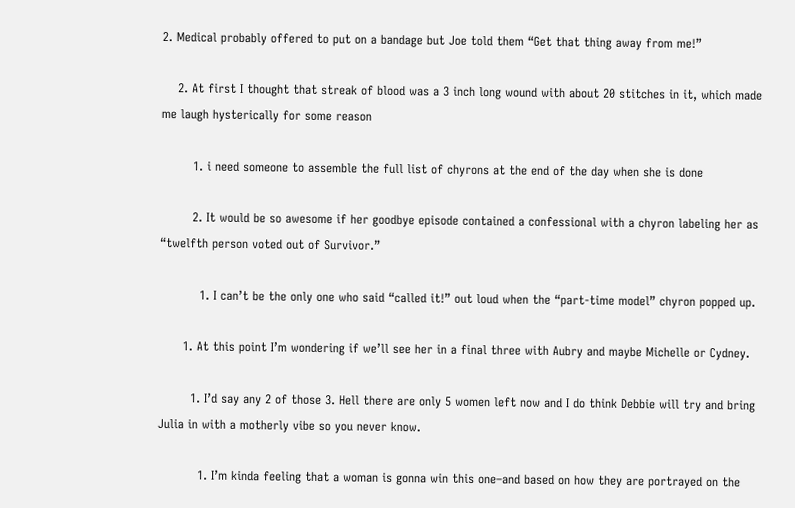2. Medical probably offered to put on a bandage but Joe told them “Get that thing away from me!”

    2. At first I thought that streak of blood was a 3 inch long wound with about 20 stitches in it, which made me laugh hysterically for some reason

        1. i need someone to assemble the full list of chyrons at the end of the day when she is done

        2. It would be so awesome if her goodbye episode contained a confessional with a chyron labeling her as “twelfth person voted out of Survivor.”

          1. I can’t be the only one who said “called it!” out loud when the “part-time model” chyron popped up.

      1. At this point I’m wondering if we’ll see her in a final three with Aubry and maybe Michelle or Cydney.

        1. I’d say any 2 of those 3. Hell there are only 5 women left now and I do think Debbie will try and bring Julia in with a motherly vibe so you never know.

          1. I’m kinda feeling that a woman is gonna win this one–and based on how they are portrayed on the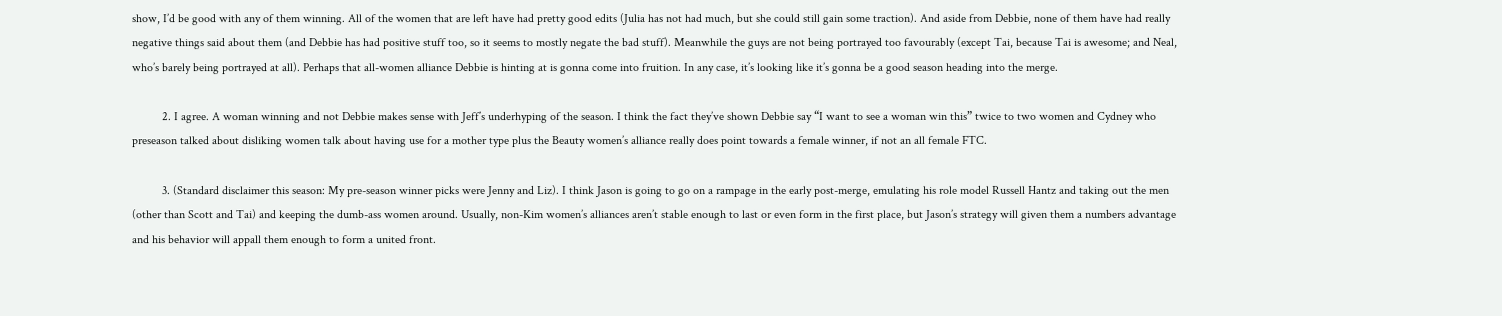show, I’d be good with any of them winning. All of the women that are left have had pretty good edits (Julia has not had much, but she could still gain some traction). And aside from Debbie, none of them have had really negative things said about them (and Debbie has had positive stuff too, so it seems to mostly negate the bad stuff). Meanwhile the guys are not being portrayed too favourably (except Tai, because Tai is awesome; and Neal, who’s barely being portrayed at all). Perhaps that all-women alliance Debbie is hinting at is gonna come into fruition. In any case, it’s looking like it’s gonna be a good season heading into the merge.

          2. I agree. A woman winning and not Debbie makes sense with Jeff’s underhyping of the season. I think the fact they’ve shown Debbie say “I want to see a woman win this” twice to two women and Cydney who preseason talked about disliking women talk about having use for a mother type plus the Beauty women’s alliance really does point towards a female winner, if not an all female FTC.

          3. (Standard disclaimer this season: My pre-season winner picks were Jenny and Liz). I think Jason is going to go on a rampage in the early post-merge, emulating his role model Russell Hantz and taking out the men (other than Scott and Tai) and keeping the dumb-ass women around. Usually, non-Kim women’s alliances aren’t stable enough to last or even form in the first place, but Jason’s strategy will given them a numbers advantage and his behavior will appall them enough to form a united front.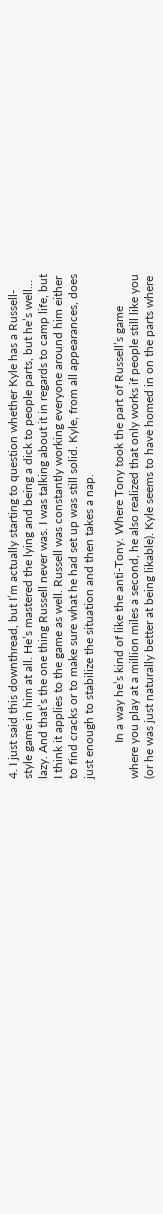4. I just said this downthread, but I’m actually starting to question whether Kyle has a Russell-style game in him at all. He’s mastered the lying and being a dick to people parts, but he’s well… lazy. And that’s the one thing Russell never was. I was talking about it in regards to camp life, but I think it applies to the game as well. Russell was constantly working everyone around him either to find cracks or to make sure what he had set up was still solid. Kyle, from all appearances, does just enough to stabilize the situation and then takes a nap.

            In a way he’s kind of like the anti-Tony. Where Tony took the part of Russell’s game where you play at a million miles a second, he also realized that only works if people still like you (or he was just naturally better at being likable). Kyle seems to have homed in on the parts where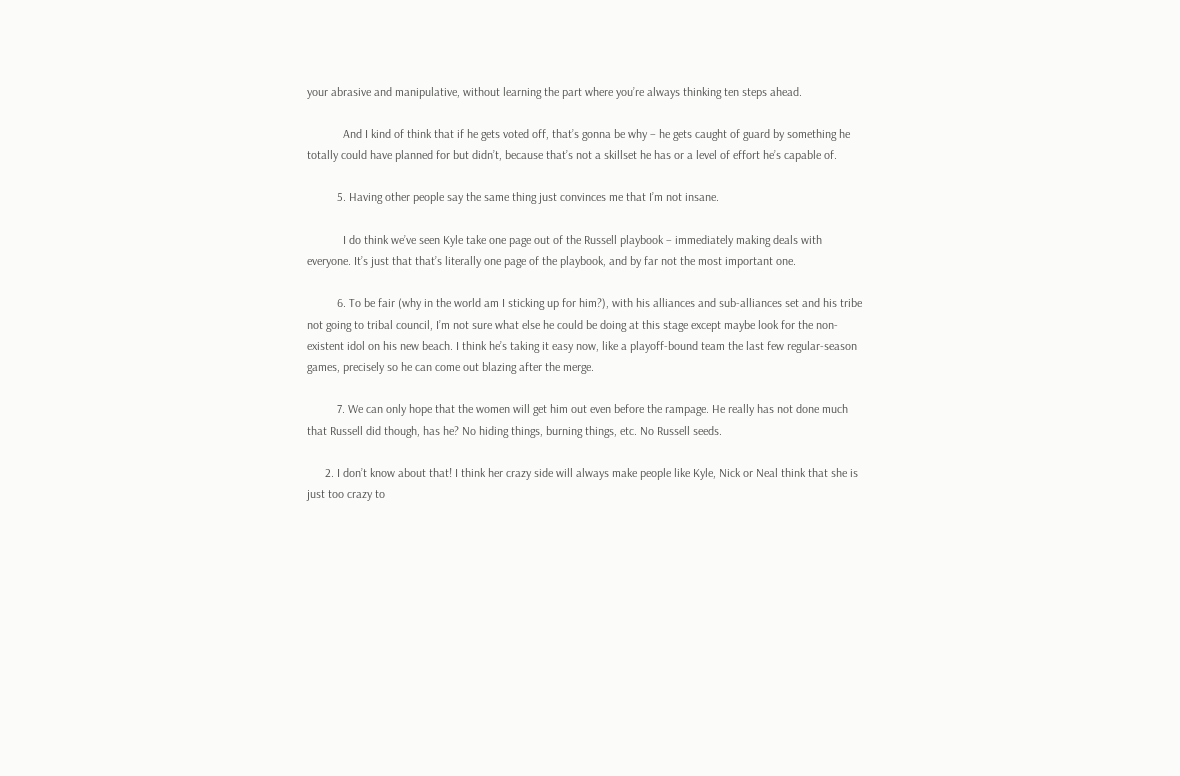your abrasive and manipulative, without learning the part where you’re always thinking ten steps ahead.

            And I kind of think that if he gets voted off, that’s gonna be why – he gets caught of guard by something he totally could have planned for but didn’t, because that’s not a skillset he has or a level of effort he’s capable of.

          5. Having other people say the same thing just convinces me that I’m not insane.

            I do think we’ve seen Kyle take one page out of the Russell playbook – immediately making deals with everyone. It’s just that that’s literally one page of the playbook, and by far not the most important one.

          6. To be fair (why in the world am I sticking up for him?), with his alliances and sub-alliances set and his tribe not going to tribal council, I’m not sure what else he could be doing at this stage except maybe look for the non-existent idol on his new beach. I think he’s taking it easy now, like a playoff-bound team the last few regular-season games, precisely so he can come out blazing after the merge.

          7. We can only hope that the women will get him out even before the rampage. He really has not done much that Russell did though, has he? No hiding things, burning things, etc. No Russell seeds.

      2. I don’t know about that! I think her crazy side will always make people like Kyle, Nick or Neal think that she is just too crazy to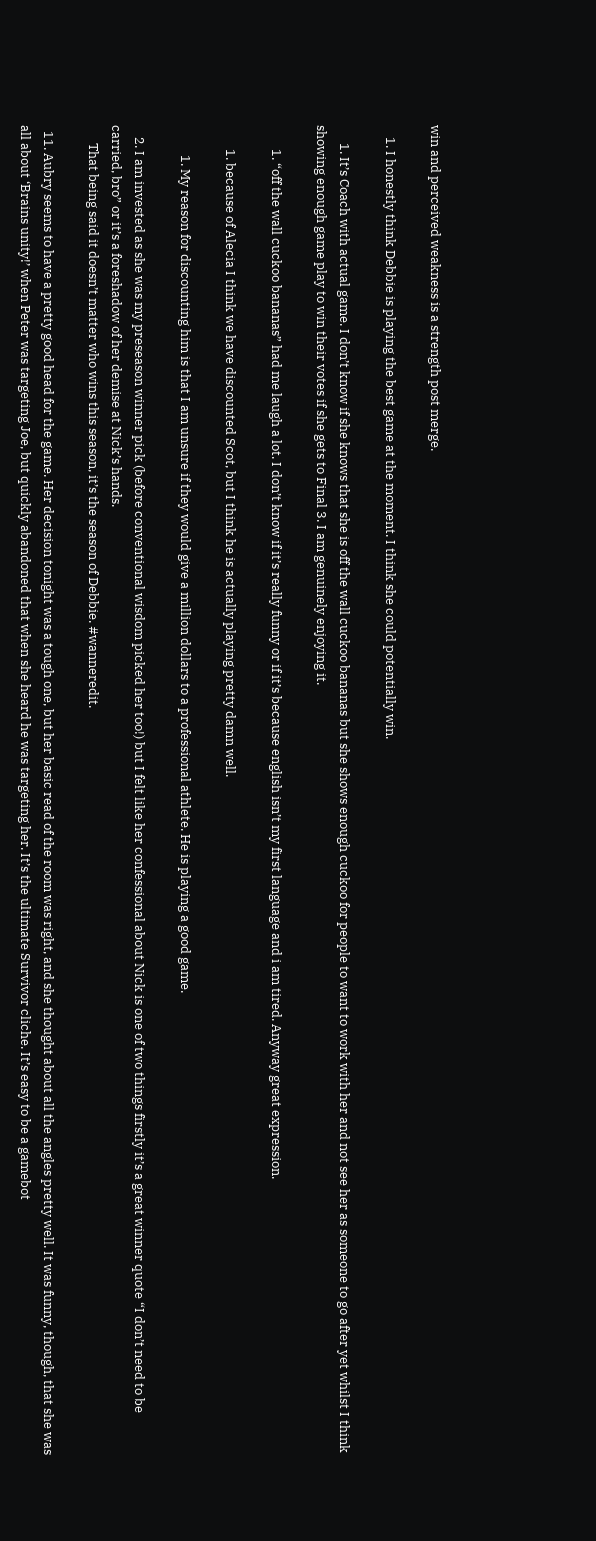win and perceived weakness is a strength post merge.

    1. I honestly think Debbie is playing the best game at the moment. I think she could potentially win.

      1. It’s Coach with actual game. I don’t know if she knows that she is off the wall cuckoo bananas but she shows enough cuckoo for people to want to work with her and not see her as someone to go after yet whilst I think showing enough game play to win their votes if she gets to Final 3. I am genuinely enjoying it.

        1. “off the wall cuckoo bananas” had me laugh a lot. I don’t know if it’s really funny or if it’s because english isn’t my first language and i am tired. Anyway great expression.

        1. because of Alecia I think we have discounted Scot, but I think he is actually playing pretty damn well.

          1. My reason for discounting him is that I am unsure if they would give a million dollars to a professional athlete. He is playing a good game.

    2. I am invested as she was my preseason winner pick (before conventional wisdom picked her too!) but I felt like her confessional about Nick is one of two things firstly it’s a great winner quote “I don’t need to be carried, bro” or it’s a foreshadow of her demise at Nick’s hands.
      That being said it doesn’t matter who wins this season, it’s the season of Debbie. #wanneredit.

  11. Aubry seems to have a pretty good head for the game. Her decision tonight was a tough one, but her basic read of the room was right, and she thought about all the angles pretty well. It was funny, though, that she was all about ‘Brains unity!’ when Peter was targeting Joe, but quickly abandoned that when she heard he was targeting her. It’s the ultimate Survivor cliche. It’s easy to be a gamebot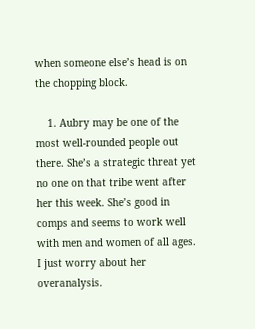when someone else’s head is on the chopping block.

    1. Aubry may be one of the most well-rounded people out there. She’s a strategic threat yet no one on that tribe went after her this week. She’s good in comps and seems to work well with men and women of all ages. I just worry about her overanalysis.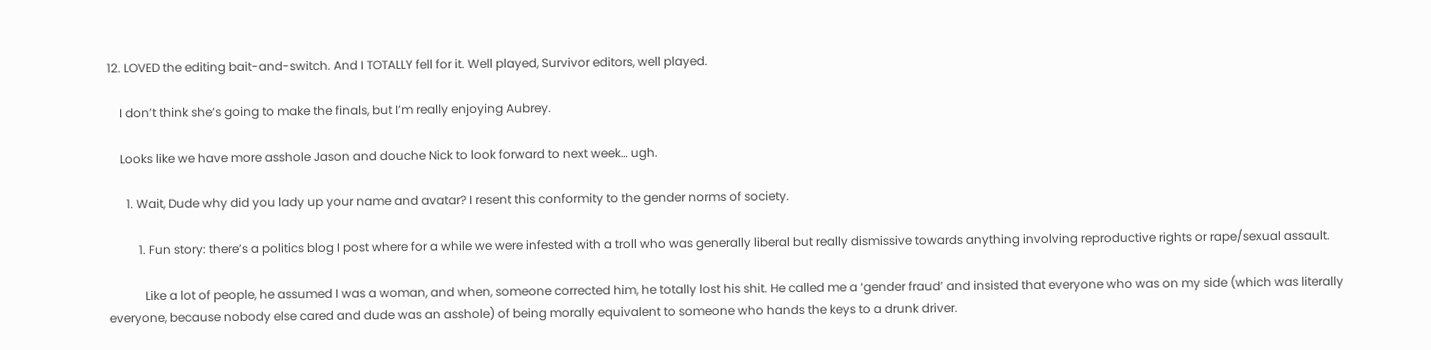12. LOVED the editing bait-and-switch. And I TOTALLY fell for it. Well played, Survivor editors, well played.

    I don’t think she’s going to make the finals, but I’m really enjoying Aubrey.

    Looks like we have more asshole Jason and douche Nick to look forward to next week… ugh.

      1. Wait, Dude why did you lady up your name and avatar? I resent this conformity to the gender norms of society.

          1. Fun story: there’s a politics blog I post where for a while we were infested with a troll who was generally liberal but really dismissive towards anything involving reproductive rights or rape/sexual assault.

            Like a lot of people, he assumed I was a woman, and when, someone corrected him, he totally lost his shit. He called me a ‘gender fraud’ and insisted that everyone who was on my side (which was literally everyone, because nobody else cared and dude was an asshole) of being morally equivalent to someone who hands the keys to a drunk driver.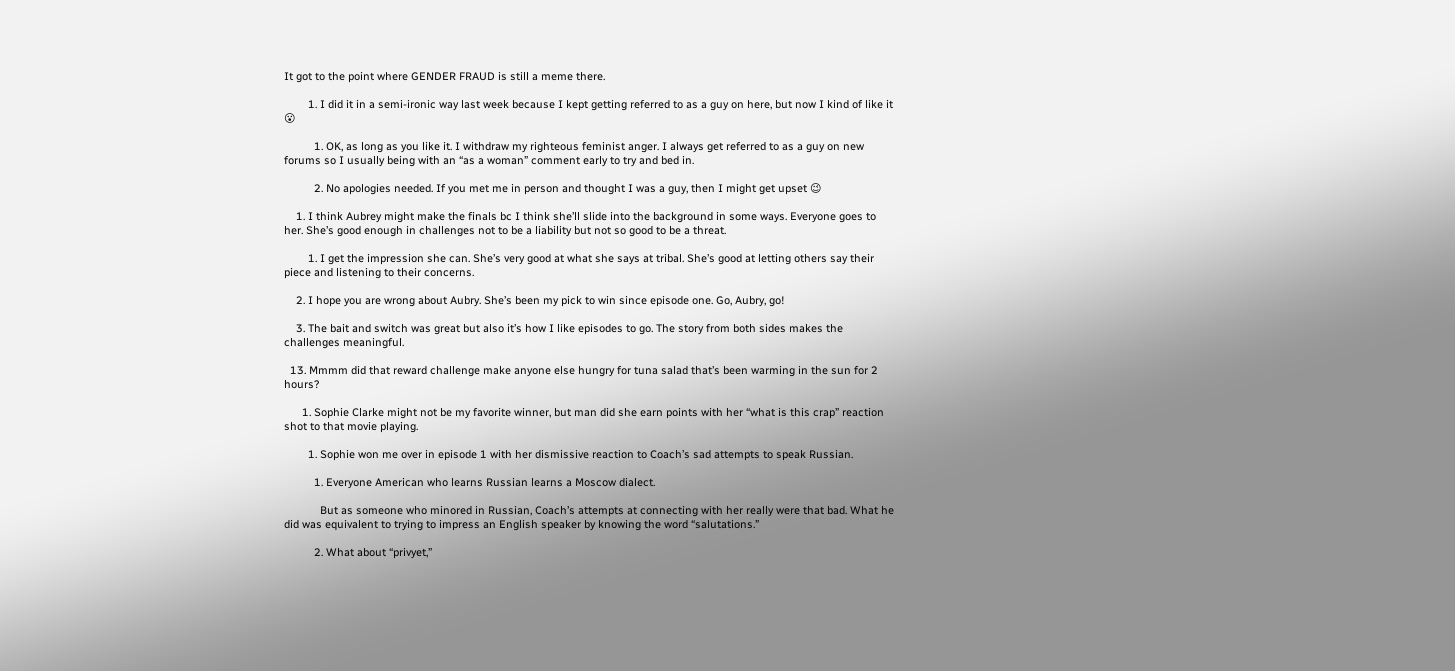It got to the point where GENDER FRAUD is still a meme there.

        1. I did it in a semi-ironic way last week because I kept getting referred to as a guy on here, but now I kind of like it 😮

          1. OK, as long as you like it. I withdraw my righteous feminist anger. I always get referred to as a guy on new forums so I usually being with an “as a woman” comment early to try and bed in.

          2. No apologies needed. If you met me in person and thought I was a guy, then I might get upset 😉

    1. I think Aubrey might make the finals bc I think she’ll slide into the background in some ways. Everyone goes to her. She’s good enough in challenges not to be a liability but not so good to be a threat.

        1. I get the impression she can. She’s very good at what she says at tribal. She’s good at letting others say their piece and listening to their concerns.

    2. I hope you are wrong about Aubry. She’s been my pick to win since episode one. Go, Aubry, go!

    3. The bait and switch was great but also it’s how I like episodes to go. The story from both sides makes the challenges meaningful.

  13. Mmmm did that reward challenge make anyone else hungry for tuna salad that’s been warming in the sun for 2 hours?

      1. Sophie Clarke might not be my favorite winner, but man did she earn points with her “what is this crap” reaction shot to that movie playing.

        1. Sophie won me over in episode 1 with her dismissive reaction to Coach’s sad attempts to speak Russian.

          1. Everyone American who learns Russian learns a Moscow dialect.

            But as someone who minored in Russian, Coach’s attempts at connecting with her really were that bad. What he did was equivalent to trying to impress an English speaker by knowing the word “salutations.”

          2. What about “privyet,”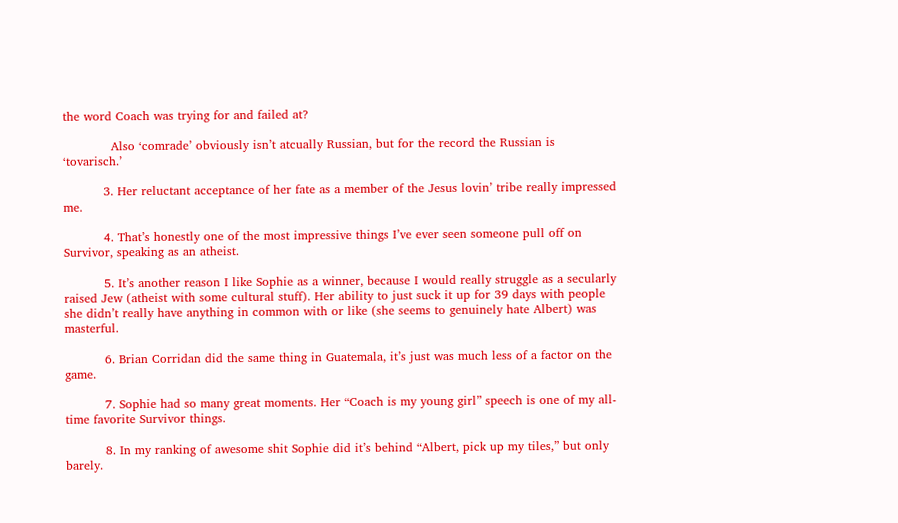the word Coach was trying for and failed at?

            Also ‘comrade’ obviously isn’t atcually Russian, but for the record the Russian is ‘tovarisch.’

          3. Her reluctant acceptance of her fate as a member of the Jesus lovin’ tribe really impressed me.

          4. That’s honestly one of the most impressive things I’ve ever seen someone pull off on Survivor, speaking as an atheist.

          5. It’s another reason I like Sophie as a winner, because I would really struggle as a secularly raised Jew (atheist with some cultural stuff). Her ability to just suck it up for 39 days with people she didn’t really have anything in common with or like (she seems to genuinely hate Albert) was masterful.

          6. Brian Corridan did the same thing in Guatemala, it’s just was much less of a factor on the game.

          7. Sophie had so many great moments. Her “Coach is my young girl” speech is one of my all-time favorite Survivor things.

          8. In my ranking of awesome shit Sophie did it’s behind “Albert, pick up my tiles,” but only barely.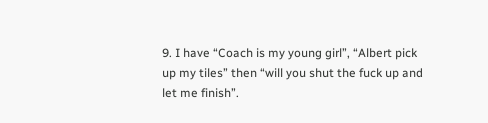9. I have “Coach is my young girl”, “Albert pick up my tiles” then “will you shut the fuck up and let me finish”.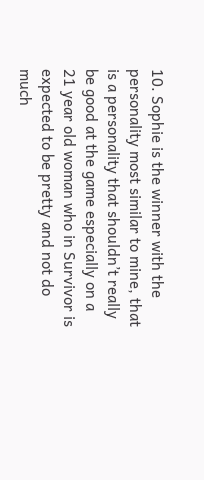10. Sophie is the winner with the personality most similar to mine, that is a personality that shouldn’t really be good at the game especially on a 21 year old woman who in Survivor is expected to be pretty and not do much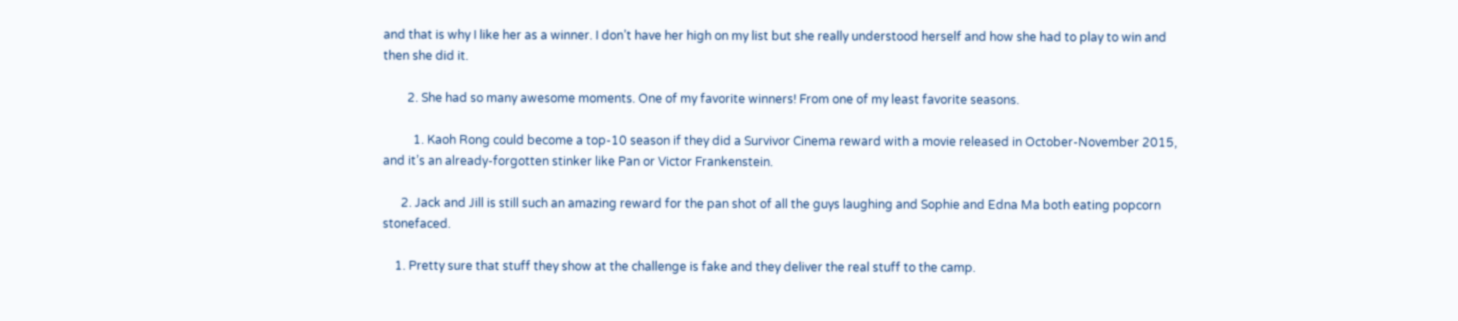and that is why I like her as a winner. I don’t have her high on my list but she really understood herself and how she had to play to win and then she did it.

        2. She had so many awesome moments. One of my favorite winners! From one of my least favorite seasons.

          1. Kaoh Rong could become a top-10 season if they did a Survivor Cinema reward with a movie released in October-November 2015, and it’s an already-forgotten stinker like Pan or Victor Frankenstein.

      2. Jack and Jill is still such an amazing reward for the pan shot of all the guys laughing and Sophie and Edna Ma both eating popcorn stonefaced.

    1. Pretty sure that stuff they show at the challenge is fake and they deliver the real stuff to the camp.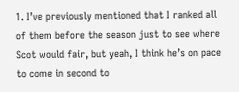1. I’ve previously mentioned that I ranked all of them before the season just to see where Scot would fair, but yeah, I think he’s on pace to come in second to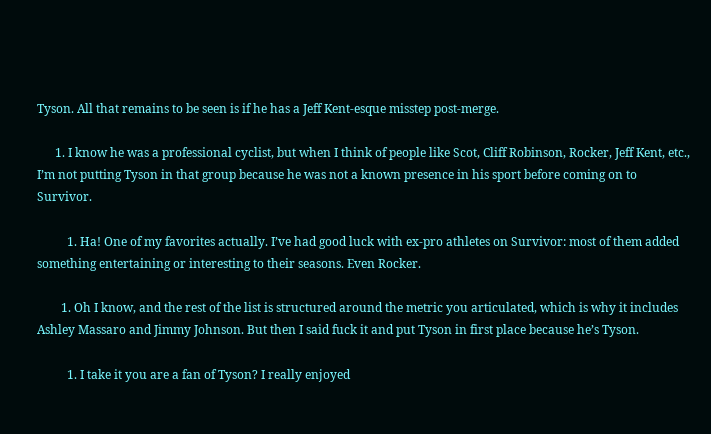Tyson. All that remains to be seen is if he has a Jeff Kent-esque misstep post-merge.

      1. I know he was a professional cyclist, but when I think of people like Scot, Cliff Robinson, Rocker, Jeff Kent, etc., I’m not putting Tyson in that group because he was not a known presence in his sport before coming on to Survivor.

          1. Ha! One of my favorites actually. I’ve had good luck with ex-pro athletes on Survivor: most of them added something entertaining or interesting to their seasons. Even Rocker.

        1. Oh I know, and the rest of the list is structured around the metric you articulated, which is why it includes Ashley Massaro and Jimmy Johnson. But then I said fuck it and put Tyson in first place because he’s Tyson.

          1. I take it you are a fan of Tyson? I really enjoyed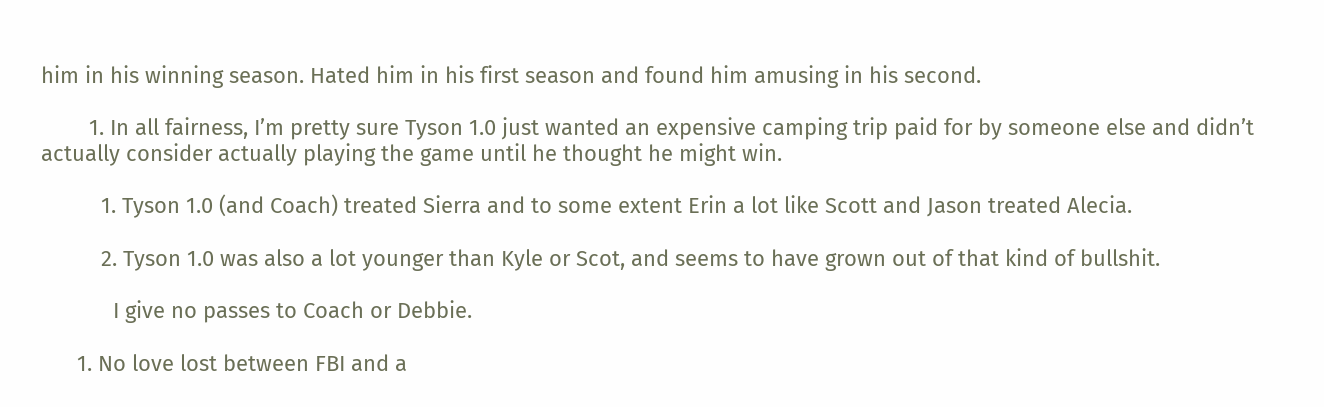him in his winning season. Hated him in his first season and found him amusing in his second.

        1. In all fairness, I’m pretty sure Tyson 1.0 just wanted an expensive camping trip paid for by someone else and didn’t actually consider actually playing the game until he thought he might win.

          1. Tyson 1.0 (and Coach) treated Sierra and to some extent Erin a lot like Scott and Jason treated Alecia.

          2. Tyson 1.0 was also a lot younger than Kyle or Scot, and seems to have grown out of that kind of bullshit.

            I give no passes to Coach or Debbie.

      1. No love lost between FBI and a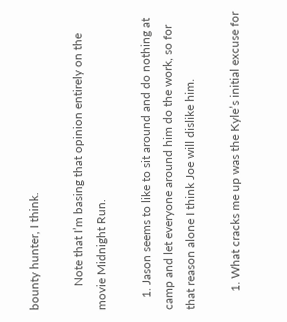bounty hunter, I think.

        Note that I’m basing that opinion entirely on the movie Midnight Run.

    1. Jason seems to like to sit around and do nothing at camp and let everyone around him do the work, so for that reason alone I think Joe will dislike him.

      1. What cracks me up was the Kyle’s initial excuse for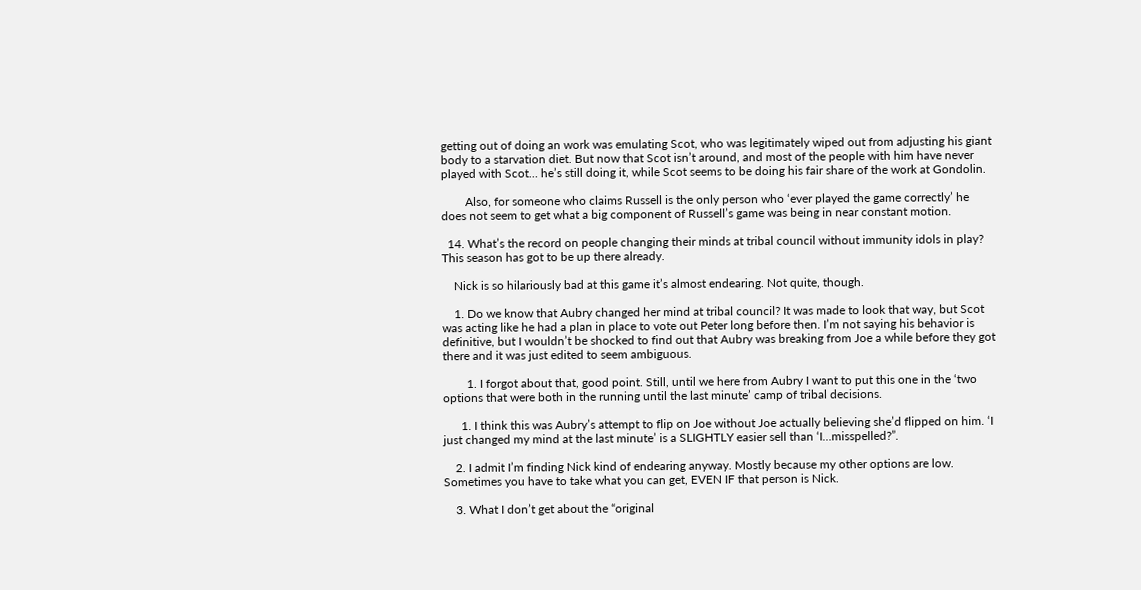getting out of doing an work was emulating Scot, who was legitimately wiped out from adjusting his giant body to a starvation diet. But now that Scot isn’t around, and most of the people with him have never played with Scot… he’s still doing it, while Scot seems to be doing his fair share of the work at Gondolin.

        Also, for someone who claims Russell is the only person who ‘ever played the game correctly’ he does not seem to get what a big component of Russell’s game was being in near constant motion.

  14. What’s the record on people changing their minds at tribal council without immunity idols in play? This season has got to be up there already.

    Nick is so hilariously bad at this game it’s almost endearing. Not quite, though.

    1. Do we know that Aubry changed her mind at tribal council? It was made to look that way, but Scot was acting like he had a plan in place to vote out Peter long before then. I’m not saying his behavior is definitive, but I wouldn’t be shocked to find out that Aubry was breaking from Joe a while before they got there and it was just edited to seem ambiguous.

        1. I forgot about that, good point. Still, until we here from Aubry I want to put this one in the ‘two options that were both in the running until the last minute’ camp of tribal decisions.

      1. I think this was Aubry’s attempt to flip on Joe without Joe actually believing she’d flipped on him. ‘I just changed my mind at the last minute’ is a SLIGHTLY easier sell than ‘I…misspelled?”.

    2. I admit I’m finding Nick kind of endearing anyway. Mostly because my other options are low. Sometimes you have to take what you can get, EVEN IF that person is Nick.

    3. What I don’t get about the “original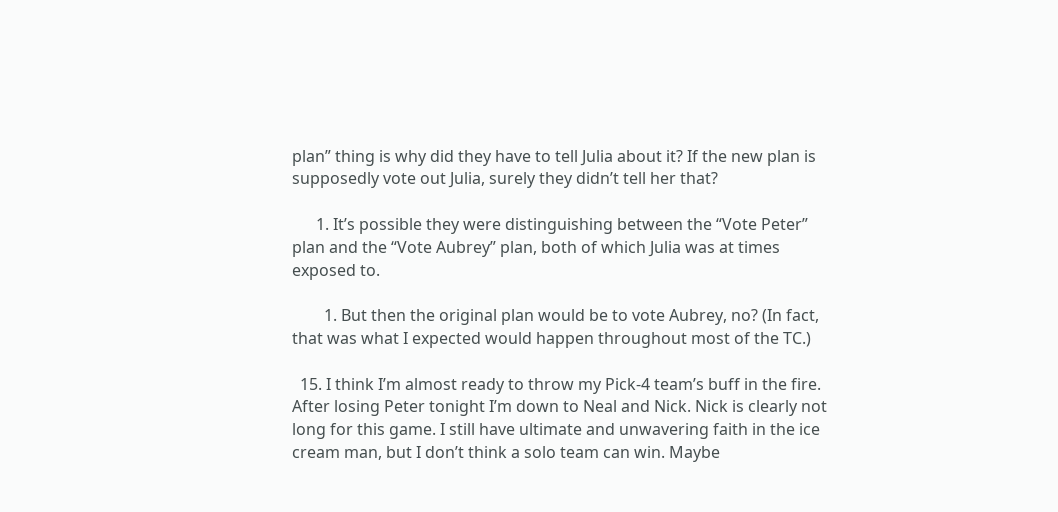plan” thing is why did they have to tell Julia about it? If the new plan is supposedly vote out Julia, surely they didn’t tell her that?

      1. It’s possible they were distinguishing between the “Vote Peter” plan and the “Vote Aubrey” plan, both of which Julia was at times exposed to.

        1. But then the original plan would be to vote Aubrey, no? (In fact, that was what I expected would happen throughout most of the TC.)

  15. I think I’m almost ready to throw my Pick-4 team’s buff in the fire. After losing Peter tonight I’m down to Neal and Nick. Nick is clearly not long for this game. I still have ultimate and unwavering faith in the ice cream man, but I don’t think a solo team can win. Maybe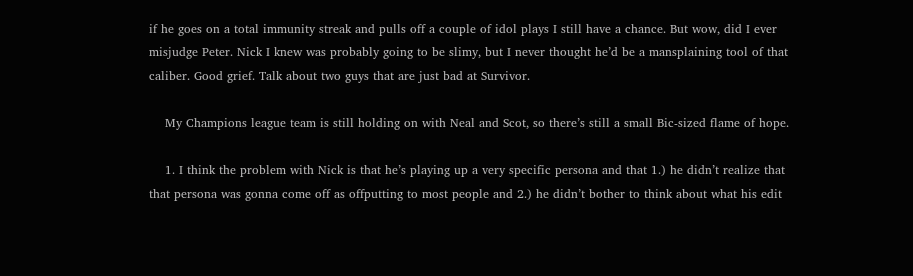if he goes on a total immunity streak and pulls off a couple of idol plays I still have a chance. But wow, did I ever misjudge Peter. Nick I knew was probably going to be slimy, but I never thought he’d be a mansplaining tool of that caliber. Good grief. Talk about two guys that are just bad at Survivor.

    My Champions league team is still holding on with Neal and Scot, so there’s still a small Bic-sized flame of hope.

    1. I think the problem with Nick is that he’s playing up a very specific persona and that 1.) he didn’t realize that that persona was gonna come off as offputting to most people and 2.) he didn’t bother to think about what his edit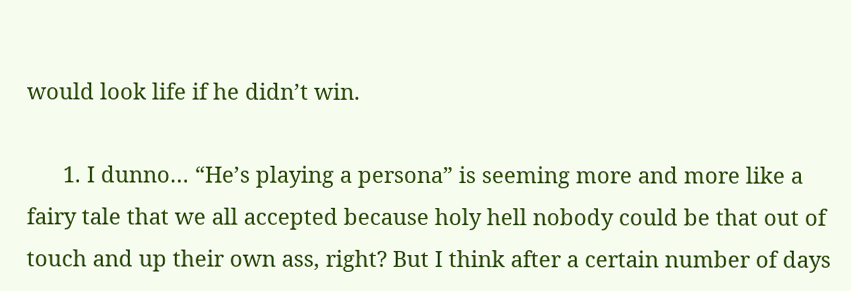would look life if he didn’t win.

      1. I dunno… “He’s playing a persona” is seeming more and more like a fairy tale that we all accepted because holy hell nobody could be that out of touch and up their own ass, right? But I think after a certain number of days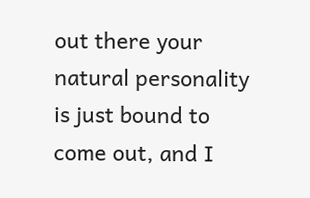out there your natural personality is just bound to come out, and I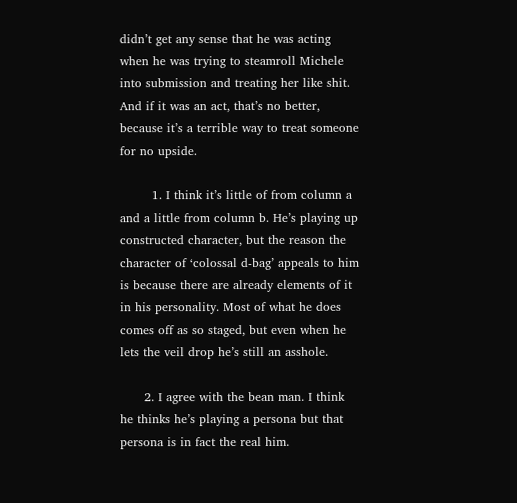didn’t get any sense that he was acting when he was trying to steamroll Michele into submission and treating her like shit. And if it was an act, that’s no better, because it’s a terrible way to treat someone for no upside.

        1. I think it’s little of from column a and a little from column b. He’s playing up constructed character, but the reason the character of ‘colossal d-bag’ appeals to him is because there are already elements of it in his personality. Most of what he does comes off as so staged, but even when he lets the veil drop he’s still an asshole.

      2. I agree with the bean man. I think he thinks he’s playing a persona but that persona is in fact the real him.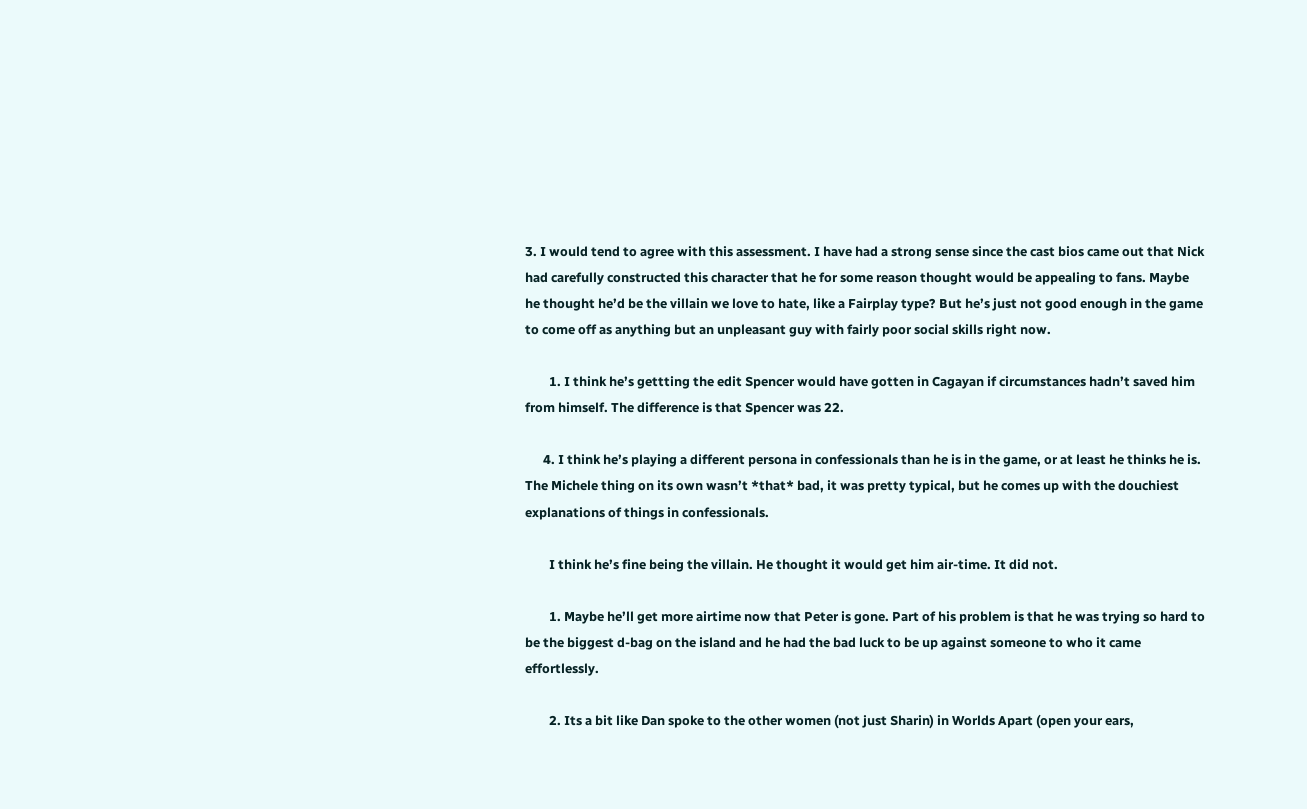3. I would tend to agree with this assessment. I have had a strong sense since the cast bios came out that Nick had carefully constructed this character that he for some reason thought would be appealing to fans. Maybe he thought he’d be the villain we love to hate, like a Fairplay type? But he’s just not good enough in the game to come off as anything but an unpleasant guy with fairly poor social skills right now.

        1. I think he’s gettting the edit Spencer would have gotten in Cagayan if circumstances hadn’t saved him from himself. The difference is that Spencer was 22.

      4. I think he’s playing a different persona in confessionals than he is in the game, or at least he thinks he is. The Michele thing on its own wasn’t *that* bad, it was pretty typical, but he comes up with the douchiest explanations of things in confessionals.

        I think he’s fine being the villain. He thought it would get him air-time. It did not.

        1. Maybe he’ll get more airtime now that Peter is gone. Part of his problem is that he was trying so hard to be the biggest d-bag on the island and he had the bad luck to be up against someone to who it came effortlessly.

        2. Its a bit like Dan spoke to the other women (not just Sharin) in Worlds Apart (open your ears,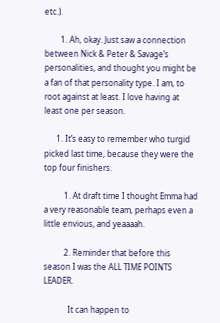etc.).

        1. Ah, okay. Just saw a connection between Nick & Peter & Savage’s personalities, and thought you might be a fan of that personality type. I am, to root against at least. I love having at least one per season.

      1. It’s easy to remember who turgid picked last time, because they were the top four finishers.

          1. At draft time I thought Emma had a very reasonable team, perhaps even a little envious, and yeaaaah.

          2. Reminder that before this season I was the ALL TIME POINTS LEADER.

            It can happen to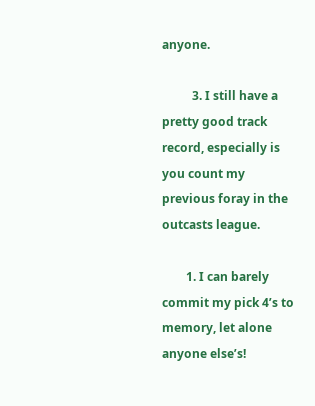anyone.

          3. I still have a pretty good track record, especially is you count my previous foray in the outcasts league.

        1. I can barely commit my pick 4’s to memory, let alone anyone else’s!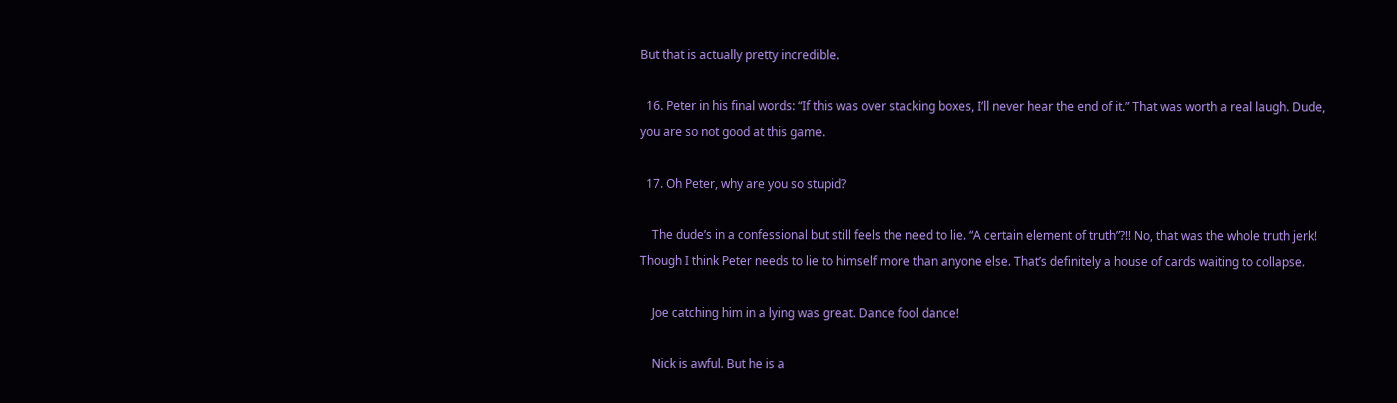But that is actually pretty incredible.

  16. Peter in his final words: “If this was over stacking boxes, I’ll never hear the end of it.” That was worth a real laugh. Dude, you are so not good at this game.

  17. Oh Peter, why are you so stupid?

    The dude’s in a confessional but still feels the need to lie. “A certain element of truth”?!! No, that was the whole truth jerk! Though I think Peter needs to lie to himself more than anyone else. That’s definitely a house of cards waiting to collapse.

    Joe catching him in a lying was great. Dance fool dance!

    Nick is awful. But he is a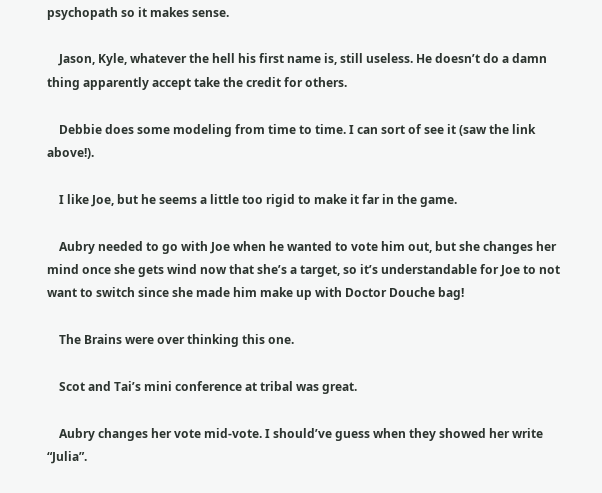psychopath so it makes sense.

    Jason, Kyle, whatever the hell his first name is, still useless. He doesn’t do a damn thing apparently accept take the credit for others.

    Debbie does some modeling from time to time. I can sort of see it (saw the link above!).

    I like Joe, but he seems a little too rigid to make it far in the game.

    Aubry needed to go with Joe when he wanted to vote him out, but she changes her mind once she gets wind now that she’s a target, so it’s understandable for Joe to not want to switch since she made him make up with Doctor Douche bag!

    The Brains were over thinking this one.

    Scot and Tai’s mini conference at tribal was great.

    Aubry changes her vote mid-vote. I should’ve guess when they showed her write “Julia”.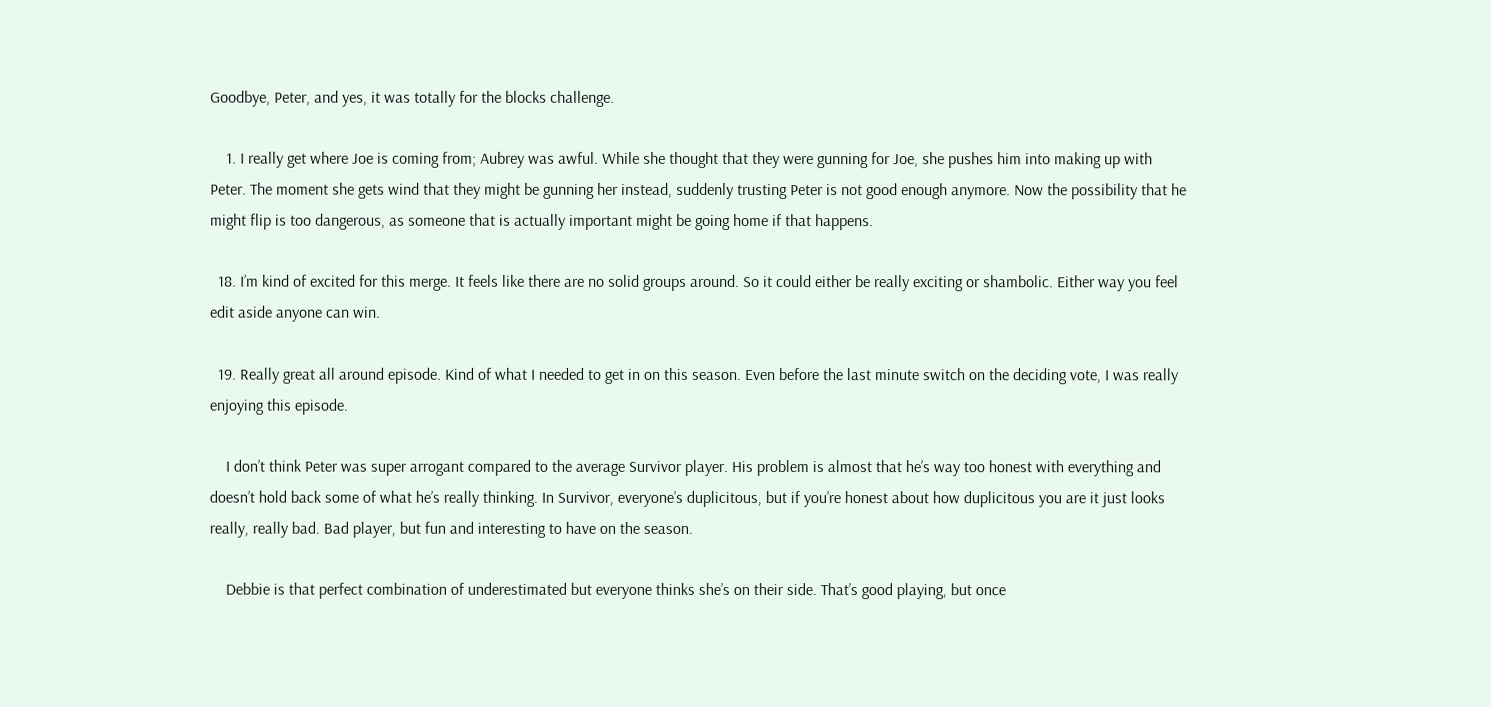Goodbye, Peter, and yes, it was totally for the blocks challenge.

    1. I really get where Joe is coming from; Aubrey was awful. While she thought that they were gunning for Joe, she pushes him into making up with Peter. The moment she gets wind that they might be gunning her instead, suddenly trusting Peter is not good enough anymore. Now the possibility that he might flip is too dangerous, as someone that is actually important might be going home if that happens.

  18. I’m kind of excited for this merge. It feels like there are no solid groups around. So it could either be really exciting or shambolic. Either way you feel edit aside anyone can win.

  19. Really great all around episode. Kind of what I needed to get in on this season. Even before the last minute switch on the deciding vote, I was really enjoying this episode.

    I don’t think Peter was super arrogant compared to the average Survivor player. His problem is almost that he’s way too honest with everything and doesn’t hold back some of what he’s really thinking. In Survivor, everyone’s duplicitous, but if you’re honest about how duplicitous you are it just looks really, really bad. Bad player, but fun and interesting to have on the season.

    Debbie is that perfect combination of underestimated but everyone thinks she’s on their side. That’s good playing, but once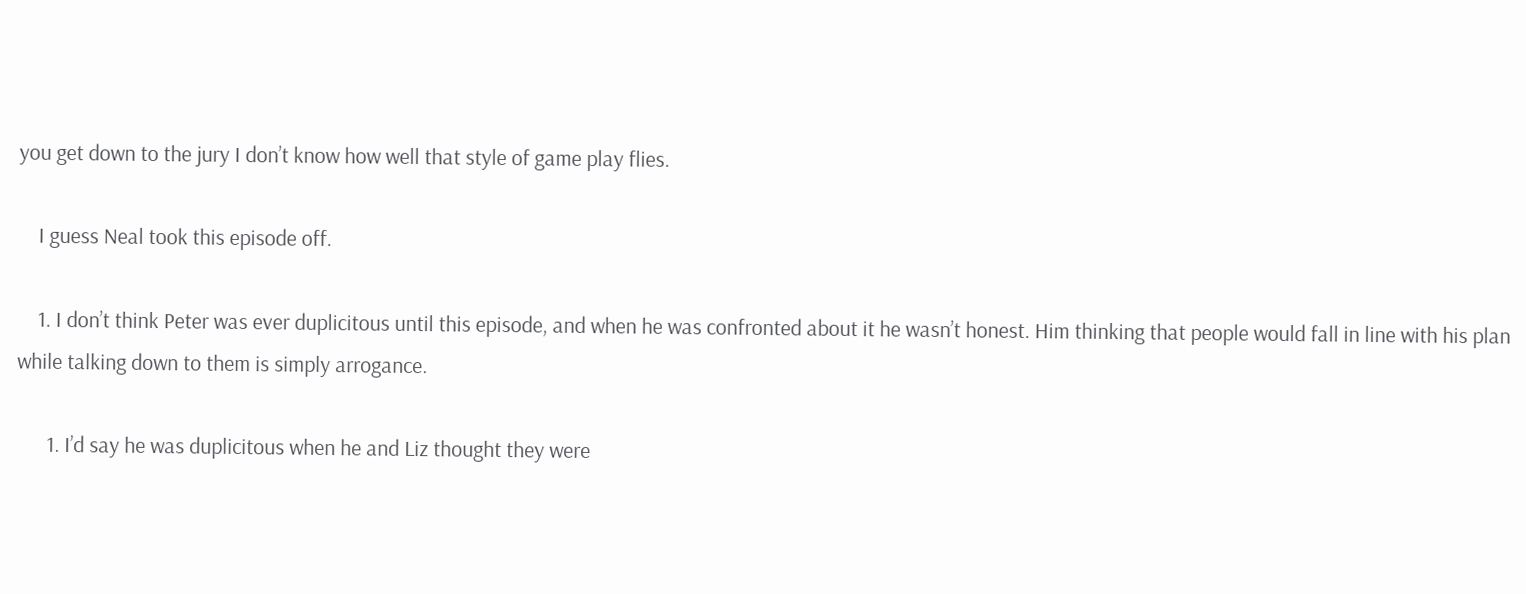you get down to the jury I don’t know how well that style of game play flies.

    I guess Neal took this episode off.

    1. I don’t think Peter was ever duplicitous until this episode, and when he was confronted about it he wasn’t honest. Him thinking that people would fall in line with his plan while talking down to them is simply arrogance.

      1. I’d say he was duplicitous when he and Liz thought they were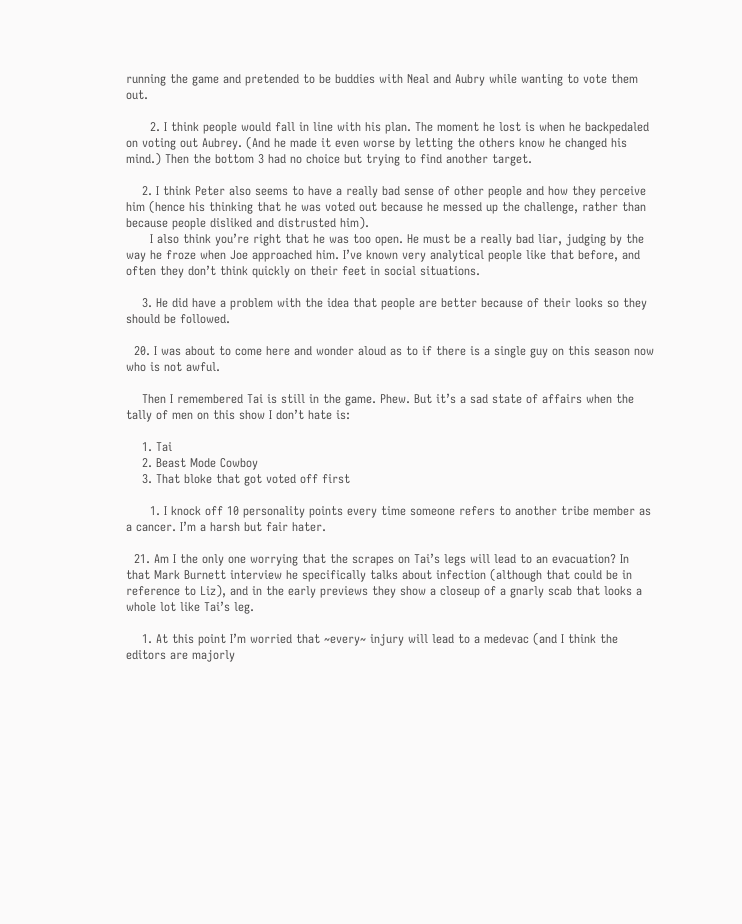running the game and pretended to be buddies with Neal and Aubry while wanting to vote them out.

      2. I think people would fall in line with his plan. The moment he lost is when he backpedaled on voting out Aubrey. (And he made it even worse by letting the others know he changed his mind.) Then the bottom 3 had no choice but trying to find another target.

    2. I think Peter also seems to have a really bad sense of other people and how they perceive him (hence his thinking that he was voted out because he messed up the challenge, rather than because people disliked and distrusted him).
      I also think you’re right that he was too open. He must be a really bad liar, judging by the way he froze when Joe approached him. I’ve known very analytical people like that before, and often they don’t think quickly on their feet in social situations.

    3. He did have a problem with the idea that people are better because of their looks so they should be followed.

  20. I was about to come here and wonder aloud as to if there is a single guy on this season now who is not awful.

    Then I remembered Tai is still in the game. Phew. But it’s a sad state of affairs when the tally of men on this show I don’t hate is:

    1. Tai
    2. Beast Mode Cowboy
    3. That bloke that got voted off first

      1. I knock off 10 personality points every time someone refers to another tribe member as a cancer. I’m a harsh but fair hater.

  21. Am I the only one worrying that the scrapes on Tai’s legs will lead to an evacuation? In that Mark Burnett interview he specifically talks about infection (although that could be in reference to Liz), and in the early previews they show a closeup of a gnarly scab that looks a whole lot like Tai’s leg.

    1. At this point I’m worried that ~every~ injury will lead to a medevac (and I think the editors are majorly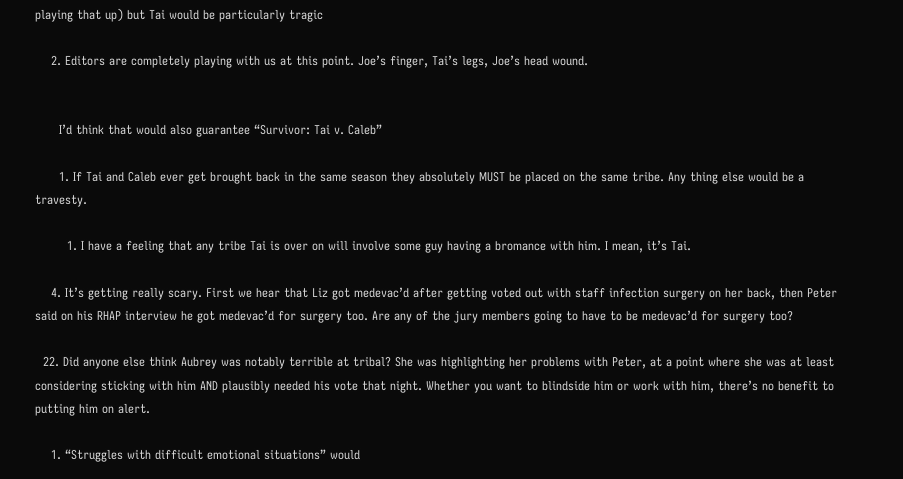playing that up) but Tai would be particularly tragic

    2. Editors are completely playing with us at this point. Joe’s finger, Tai’s legs, Joe’s head wound.


      I’d think that would also guarantee “Survivor: Tai v. Caleb”

      1. If Tai and Caleb ever get brought back in the same season they absolutely MUST be placed on the same tribe. Any thing else would be a travesty.

        1. I have a feeling that any tribe Tai is over on will involve some guy having a bromance with him. I mean, it’s Tai.

    4. It’s getting really scary. First we hear that Liz got medevac’d after getting voted out with staff infection surgery on her back, then Peter said on his RHAP interview he got medevac’d for surgery too. Are any of the jury members going to have to be medevac’d for surgery too?

  22. Did anyone else think Aubrey was notably terrible at tribal? She was highlighting her problems with Peter, at a point where she was at least considering sticking with him AND plausibly needed his vote that night. Whether you want to blindside him or work with him, there’s no benefit to putting him on alert.

    1. “Struggles with difficult emotional situations” would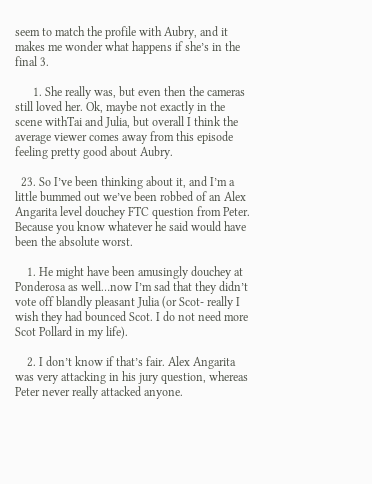seem to match the profile with Aubry, and it makes me wonder what happens if she’s in the final 3.

      1. She really was, but even then the cameras still loved her. Ok, maybe not exactly in the scene withTai and Julia, but overall I think the average viewer comes away from this episode feeling pretty good about Aubry.

  23. So I’ve been thinking about it, and I’m a little bummed out we’ve been robbed of an Alex Angarita level douchey FTC question from Peter. Because you know whatever he said would have been the absolute worst.

    1. He might have been amusingly douchey at Ponderosa as well…now I’m sad that they didn’t vote off blandly pleasant Julia (or Scot- really I wish they had bounced Scot. I do not need more Scot Pollard in my life).

    2. I don’t know if that’s fair. Alex Angarita was very attacking in his jury question, whereas Peter never really attacked anyone.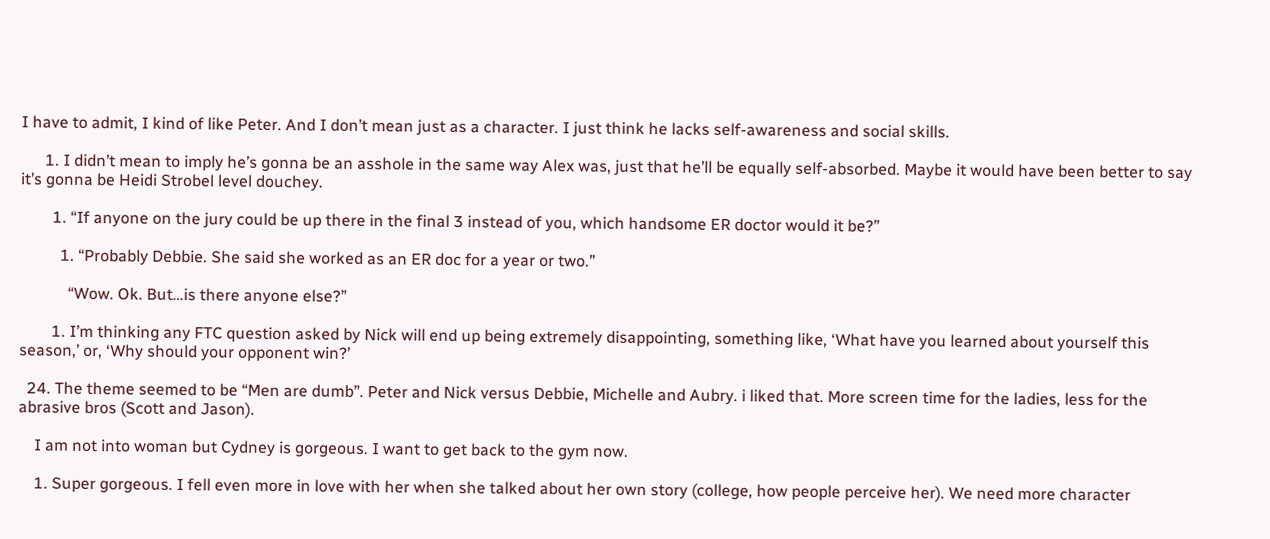I have to admit, I kind of like Peter. And I don’t mean just as a character. I just think he lacks self-awareness and social skills.

      1. I didn’t mean to imply he’s gonna be an asshole in the same way Alex was, just that he’ll be equally self-absorbed. Maybe it would have been better to say it’s gonna be Heidi Strobel level douchey.

        1. “If anyone on the jury could be up there in the final 3 instead of you, which handsome ER doctor would it be?”

          1. “Probably Debbie. She said she worked as an ER doc for a year or two.”

            “Wow. Ok. But…is there anyone else?”

        1. I’m thinking any FTC question asked by Nick will end up being extremely disappointing, something like, ‘What have you learned about yourself this season,’ or, ‘Why should your opponent win?’

  24. The theme seemed to be “Men are dumb”. Peter and Nick versus Debbie, Michelle and Aubry. i liked that. More screen time for the ladies, less for the abrasive bros (Scott and Jason).

    I am not into woman but Cydney is gorgeous. I want to get back to the gym now.

    1. Super gorgeous. I fell even more in love with her when she talked about her own story (college, how people perceive her). We need more character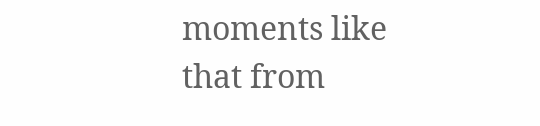moments like that from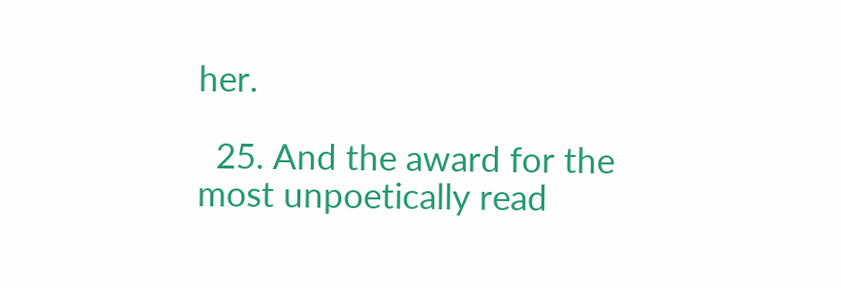her.

  25. And the award for the most unpoetically read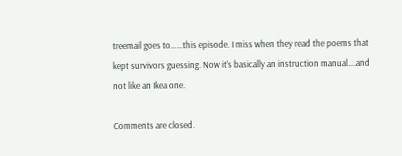treemail goes to……this episode. I miss when they read the poems that kept survivors guessing. Now it’s basically an instruction manual….and not like an Ikea one.

Comments are closed.